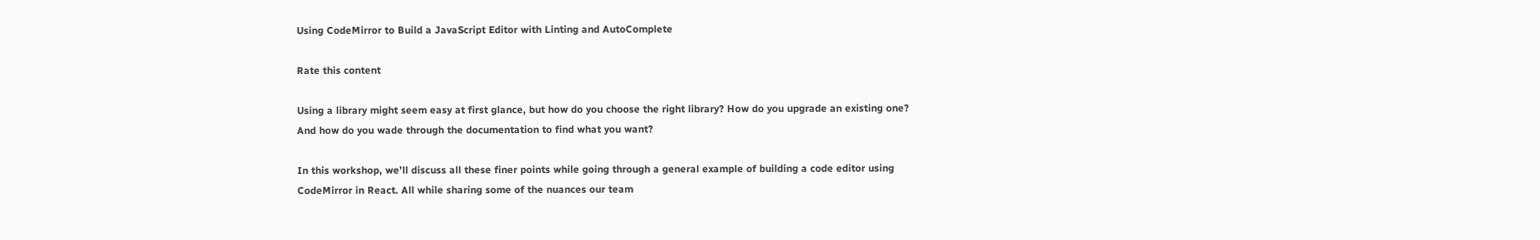Using CodeMirror to Build a JavaScript Editor with Linting and AutoComplete

Rate this content

Using a library might seem easy at first glance, but how do you choose the right library? How do you upgrade an existing one? And how do you wade through the documentation to find what you want?

In this workshop, we’ll discuss all these finer points while going through a general example of building a code editor using CodeMirror in React. All while sharing some of the nuances our team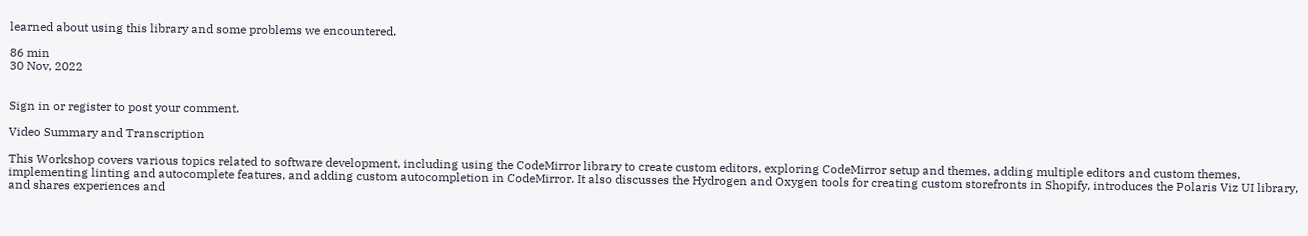learned about using this library and some problems we encountered.

86 min
30 Nov, 2022


Sign in or register to post your comment.

Video Summary and Transcription

This Workshop covers various topics related to software development, including using the CodeMirror library to create custom editors, exploring CodeMirror setup and themes, adding multiple editors and custom themes, implementing linting and autocomplete features, and adding custom autocompletion in CodeMirror. It also discusses the Hydrogen and Oxygen tools for creating custom storefronts in Shopify, introduces the Polaris Viz UI library, and shares experiences and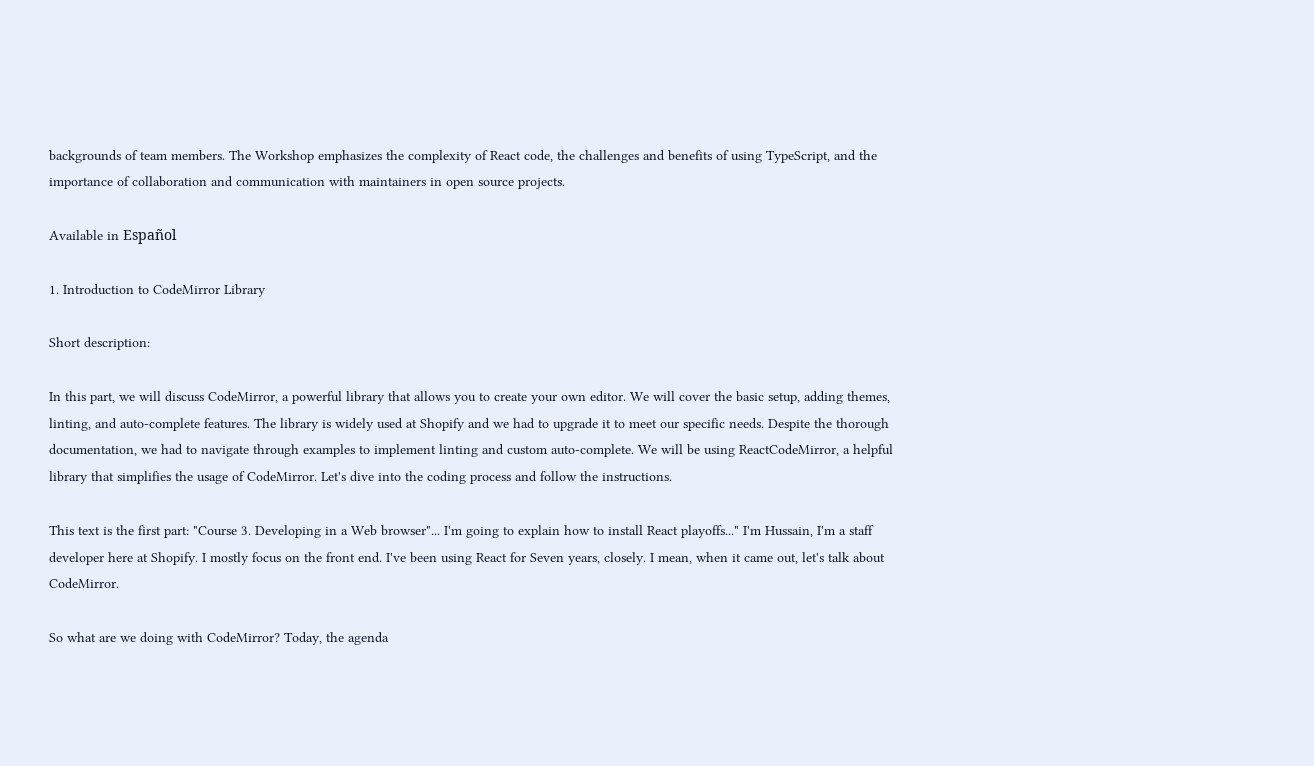backgrounds of team members. The Workshop emphasizes the complexity of React code, the challenges and benefits of using TypeScript, and the importance of collaboration and communication with maintainers in open source projects.

Available in Español

1. Introduction to CodeMirror Library

Short description:

In this part, we will discuss CodeMirror, a powerful library that allows you to create your own editor. We will cover the basic setup, adding themes, linting, and auto-complete features. The library is widely used at Shopify and we had to upgrade it to meet our specific needs. Despite the thorough documentation, we had to navigate through examples to implement linting and custom auto-complete. We will be using ReactCodeMirror, a helpful library that simplifies the usage of CodeMirror. Let's dive into the coding process and follow the instructions.

This text is the first part: "Course 3. Developing in a Web browser"... I'm going to explain how to install React playoffs..." I'm Hussain, I'm a staff developer here at Shopify. I mostly focus on the front end. I've been using React for Seven years, closely. I mean, when it came out, let's talk about CodeMirror.

So what are we doing with CodeMirror? Today, the agenda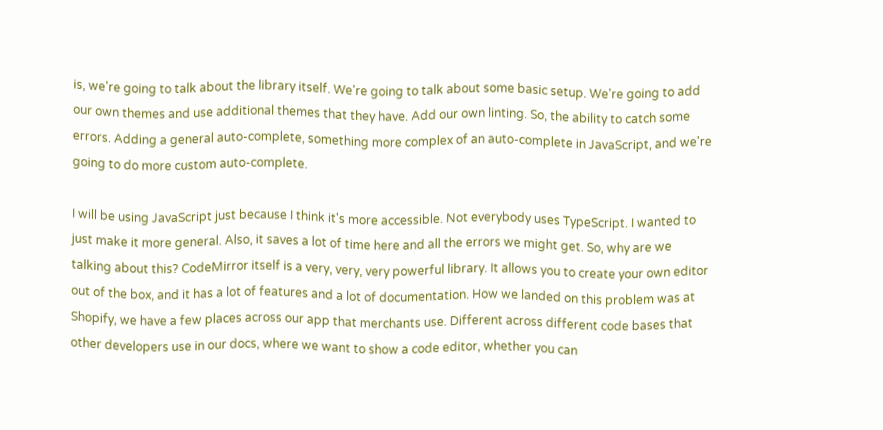is, we're going to talk about the library itself. We're going to talk about some basic setup. We're going to add our own themes and use additional themes that they have. Add our own linting. So, the ability to catch some errors. Adding a general auto-complete, something more complex of an auto-complete in JavaScript, and we're going to do more custom auto-complete.

I will be using JavaScript just because I think it's more accessible. Not everybody uses TypeScript. I wanted to just make it more general. Also, it saves a lot of time here and all the errors we might get. So, why are we talking about this? CodeMirror itself is a very, very, very powerful library. It allows you to create your own editor out of the box, and it has a lot of features and a lot of documentation. How we landed on this problem was at Shopify, we have a few places across our app that merchants use. Different across different code bases that other developers use in our docs, where we want to show a code editor, whether you can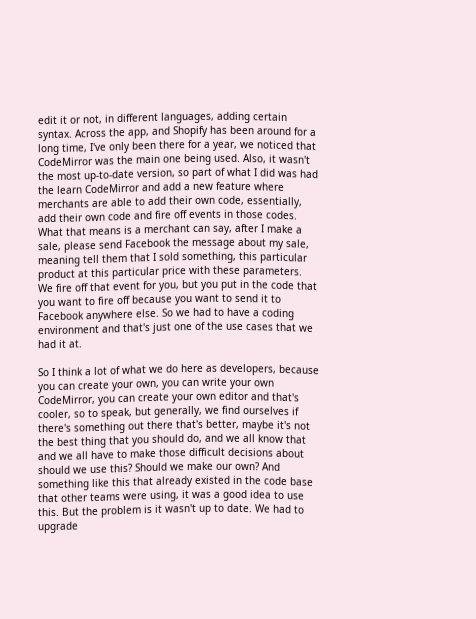edit it or not, in different languages, adding certain syntax. Across the app, and Shopify has been around for a long time, I've only been there for a year, we noticed that CodeMirror was the main one being used. Also, it wasn't the most up-to-date version, so part of what I did was had the learn CodeMirror and add a new feature where merchants are able to add their own code, essentially, add their own code and fire off events in those codes. What that means is a merchant can say, after I make a sale, please send Facebook the message about my sale, meaning tell them that I sold something, this particular product at this particular price with these parameters. We fire off that event for you, but you put in the code that you want to fire off because you want to send it to Facebook anywhere else. So we had to have a coding environment and that's just one of the use cases that we had it at.

So I think a lot of what we do here as developers, because you can create your own, you can write your own CodeMirror, you can create your own editor and that's cooler, so to speak, but generally, we find ourselves if there's something out there that's better, maybe it's not the best thing that you should do, and we all know that and we all have to make those difficult decisions about should we use this? Should we make our own? And something like this that already existed in the code base that other teams were using, it was a good idea to use this. But the problem is it wasn't up to date. We had to upgrade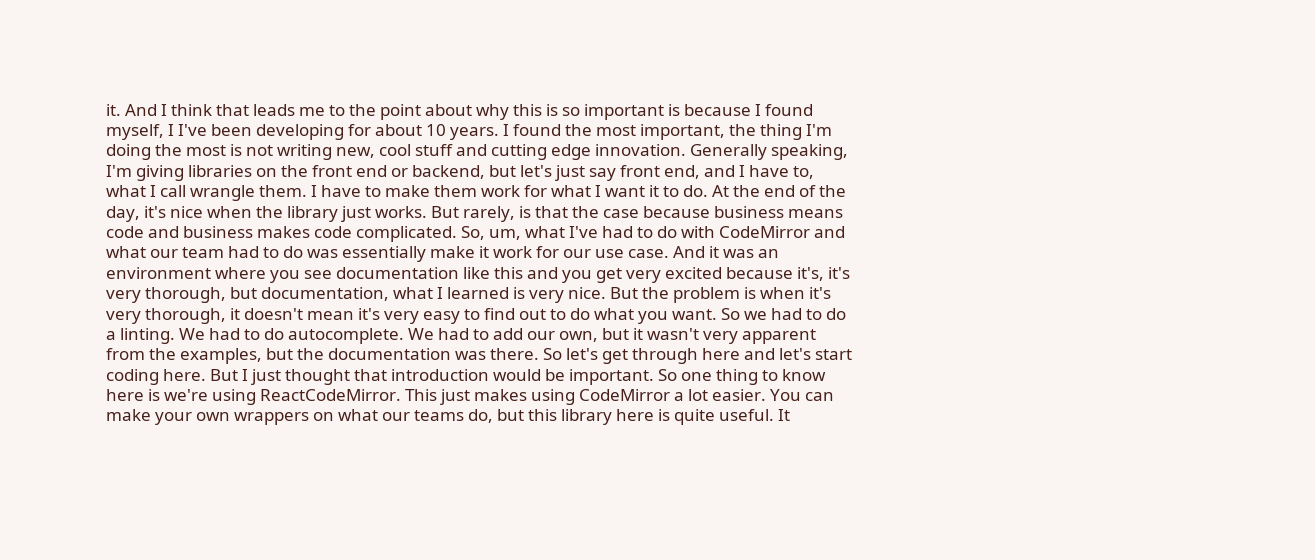it. And I think that leads me to the point about why this is so important is because I found myself, I I've been developing for about 10 years. I found the most important, the thing I'm doing the most is not writing new, cool stuff and cutting edge innovation. Generally speaking, I'm giving libraries on the front end or backend, but let's just say front end, and I have to, what I call wrangle them. I have to make them work for what I want it to do. At the end of the day, it's nice when the library just works. But rarely, is that the case because business means code and business makes code complicated. So, um, what I've had to do with CodeMirror and what our team had to do was essentially make it work for our use case. And it was an environment where you see documentation like this and you get very excited because it's, it's very thorough, but documentation, what I learned is very nice. But the problem is when it's very thorough, it doesn't mean it's very easy to find out to do what you want. So we had to do a linting. We had to do autocomplete. We had to add our own, but it wasn't very apparent from the examples, but the documentation was there. So let's get through here and let's start coding here. But I just thought that introduction would be important. So one thing to know here is we're using ReactCodeMirror. This just makes using CodeMirror a lot easier. You can make your own wrappers on what our teams do, but this library here is quite useful. It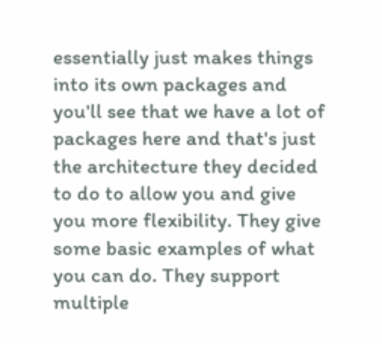essentially just makes things into its own packages and you'll see that we have a lot of packages here and that's just the architecture they decided to do to allow you and give you more flexibility. They give some basic examples of what you can do. They support multiple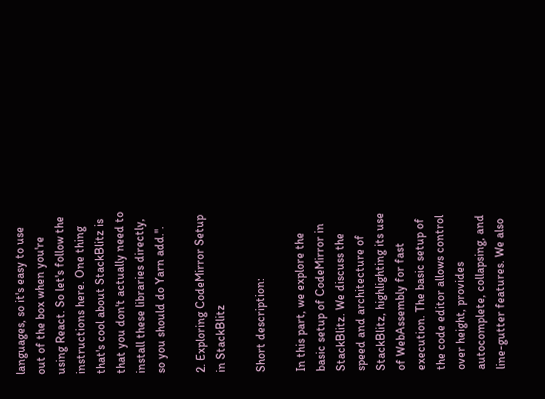languages, so it's easy to use out of the box when you're using React. So let's follow the instructions here. One thing that's cool about StackBlitz is that you don't actually need to install these libraries directly, so you should do Yarn add.".

2. Exploring CodeMirror Setup in StackBlitz

Short description:

In this part, we explore the basic setup of CodeMirror in StackBlitz. We discuss the speed and architecture of StackBlitz, highlighting its use of WebAssembly for fast execution. The basic setup of the code editor allows control over height, provides autocomplete, collapsing, and line-gutter features. We also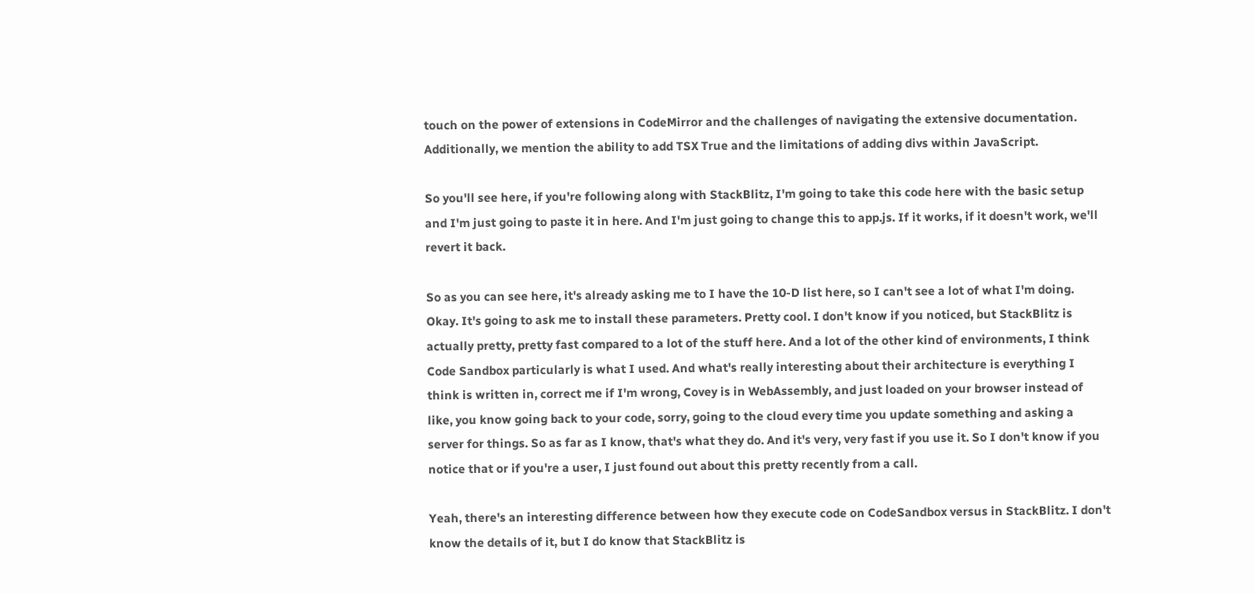touch on the power of extensions in CodeMirror and the challenges of navigating the extensive documentation. Additionally, we mention the ability to add TSX True and the limitations of adding divs within JavaScript.

So you'll see here, if you're following along with StackBlitz, I'm going to take this code here with the basic setup and I'm just going to paste it in here. And I'm just going to change this to app.js. If it works, if it doesn't work, we'll revert it back.

So as you can see here, it's already asking me to I have the 10-D list here, so I can't see a lot of what I'm doing. Okay. It's going to ask me to install these parameters. Pretty cool. I don't know if you noticed, but StackBlitz is actually pretty, pretty fast compared to a lot of the stuff here. And a lot of the other kind of environments, I think Code Sandbox particularly is what I used. And what's really interesting about their architecture is everything I think is written in, correct me if I'm wrong, Covey is in WebAssembly, and just loaded on your browser instead of like, you know going back to your code, sorry, going to the cloud every time you update something and asking a server for things. So as far as I know, that's what they do. And it's very, very fast if you use it. So I don't know if you notice that or if you're a user, I just found out about this pretty recently from a call.

Yeah, there's an interesting difference between how they execute code on CodeSandbox versus in StackBlitz. I don't know the details of it, but I do know that StackBlitz is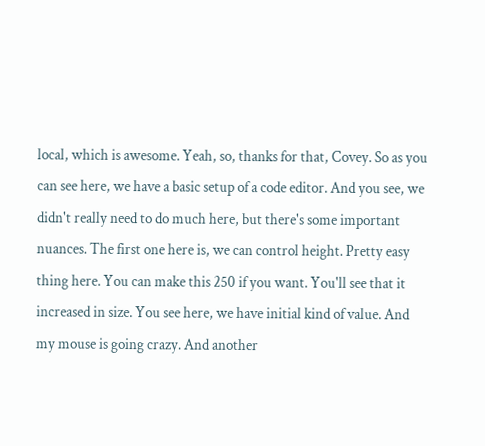local, which is awesome. Yeah, so, thanks for that, Covey. So as you can see here, we have a basic setup of a code editor. And you see, we didn't really need to do much here, but there's some important nuances. The first one here is, we can control height. Pretty easy thing here. You can make this 250 if you want. You'll see that it increased in size. You see here, we have initial kind of value. And my mouse is going crazy. And another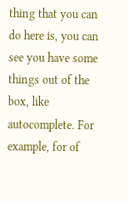thing that you can do here is, you can see you have some things out of the box, like autocomplete. For example, for of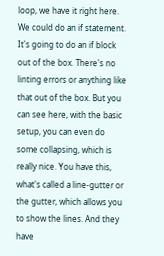loop, we have it right here. We could do an if statement. It's going to do an if block out of the box. There's no linting errors or anything like that out of the box. But you can see here, with the basic setup, you can even do some collapsing, which is really nice. You have this, what's called a line-gutter or the gutter, which allows you to show the lines. And they have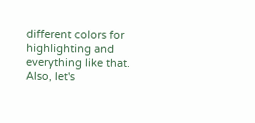different colors for highlighting and everything like that. Also, let's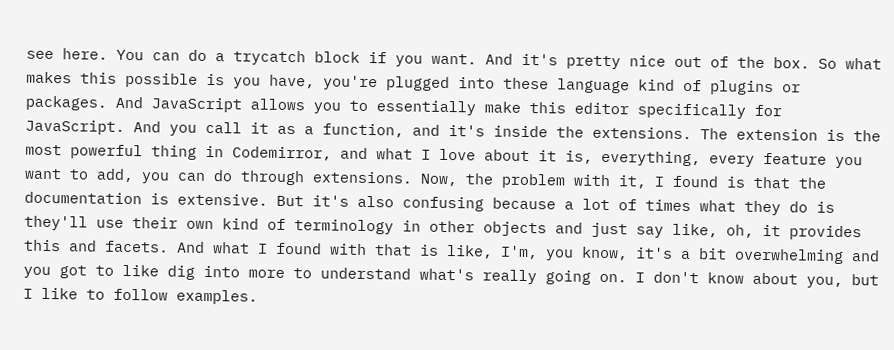see here. You can do a trycatch block if you want. And it's pretty nice out of the box. So what makes this possible is you have, you're plugged into these language kind of plugins or packages. And JavaScript allows you to essentially make this editor specifically for JavaScript. And you call it as a function, and it's inside the extensions. The extension is the most powerful thing in Codemirror, and what I love about it is, everything, every feature you want to add, you can do through extensions. Now, the problem with it, I found is that the documentation is extensive. But it's also confusing because a lot of times what they do is they'll use their own kind of terminology in other objects and just say like, oh, it provides this and facets. And what I found with that is like, I'm, you know, it's a bit overwhelming and you got to like dig into more to understand what's really going on. I don't know about you, but I like to follow examples.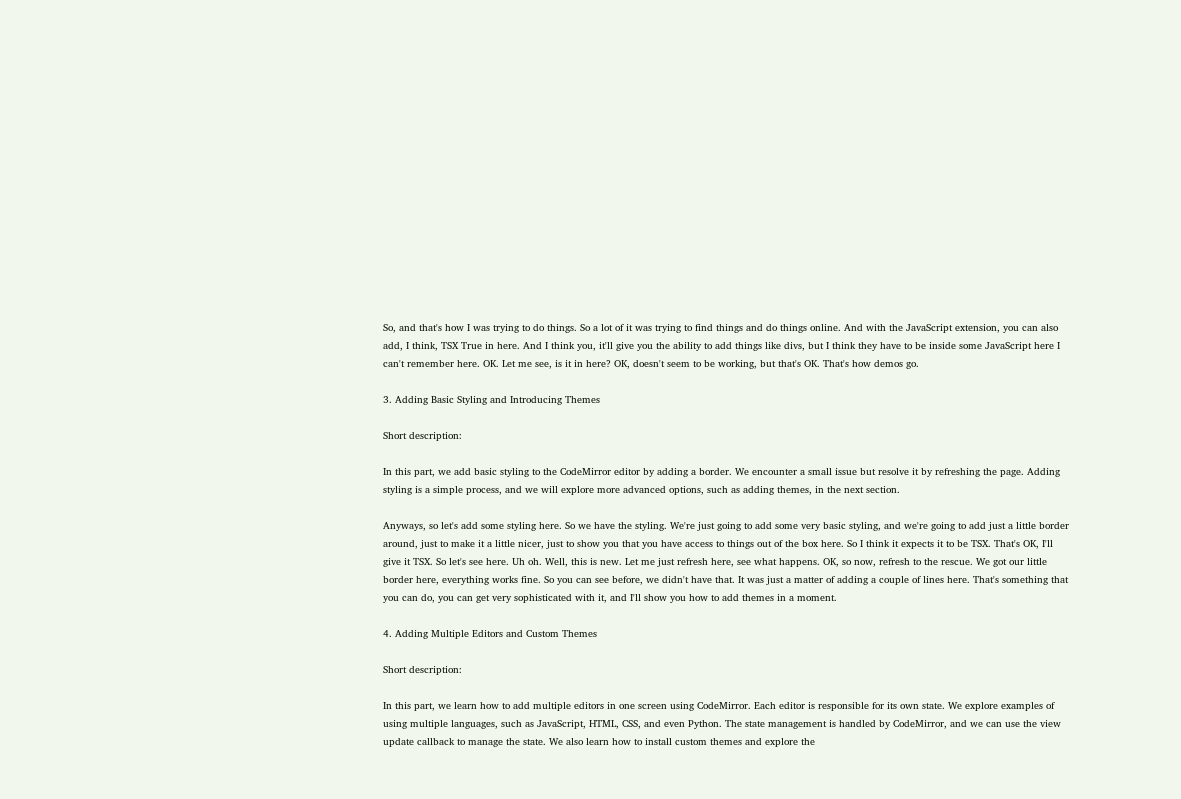So, and that's how I was trying to do things. So a lot of it was trying to find things and do things online. And with the JavaScript extension, you can also add, I think, TSX True in here. And I think you, it'll give you the ability to add things like divs, but I think they have to be inside some JavaScript here I can't remember here. OK. Let me see, is it in here? OK, doesn't seem to be working, but that's OK. That's how demos go.

3. Adding Basic Styling and Introducing Themes

Short description:

In this part, we add basic styling to the CodeMirror editor by adding a border. We encounter a small issue but resolve it by refreshing the page. Adding styling is a simple process, and we will explore more advanced options, such as adding themes, in the next section.

Anyways, so let's add some styling here. So we have the styling. We're just going to add some very basic styling, and we're going to add just a little border around, just to make it a little nicer, just to show you that you have access to things out of the box here. So I think it expects it to be TSX. That's OK, I'll give it TSX. So let's see here. Uh oh. Well, this is new. Let me just refresh here, see what happens. OK, so now, refresh to the rescue. We got our little border here, everything works fine. So you can see before, we didn't have that. It was just a matter of adding a couple of lines here. That's something that you can do, you can get very sophisticated with it, and I'll show you how to add themes in a moment.

4. Adding Multiple Editors and Custom Themes

Short description:

In this part, we learn how to add multiple editors in one screen using CodeMirror. Each editor is responsible for its own state. We explore examples of using multiple languages, such as JavaScript, HTML, CSS, and even Python. The state management is handled by CodeMirror, and we can use the view update callback to manage the state. We also learn how to install custom themes and explore the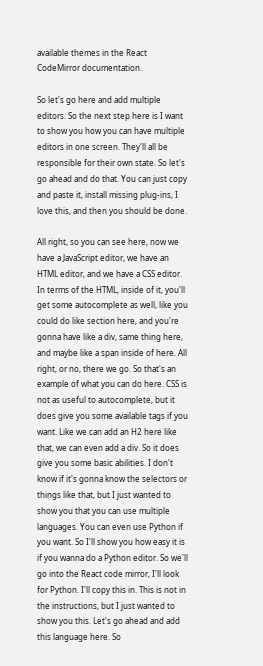available themes in the React CodeMirror documentation.

So let's go here and add multiple editors. So the next step here is I want to show you how you can have multiple editors in one screen. They'll all be responsible for their own state. So let's go ahead and do that. You can just copy and paste it, install missing plug-ins, I love this, and then you should be done.

All right, so you can see here, now we have a JavaScript editor, we have an HTML editor, and we have a CSS editor. In terms of the HTML, inside of it, you'll get some autocomplete as well, like you could do like section here, and you're gonna have like a div, same thing here, and maybe like a span inside of here. All right, or no, there we go. So that's an example of what you can do here. CSS is not as useful to autocomplete, but it does give you some available tags if you want. Like we can add an H2 here like that, we can even add a div. So it does give you some basic abilities. I don't know if it's gonna know the selectors or things like that, but I just wanted to show you that you can use multiple languages. You can even use Python if you want. So I'll show you how easy it is if you wanna do a Python editor. So we'll go into the React code mirror, I'll look for Python. I'll copy this in. This is not in the instructions, but I just wanted to show you this. Let's go ahead and add this language here. So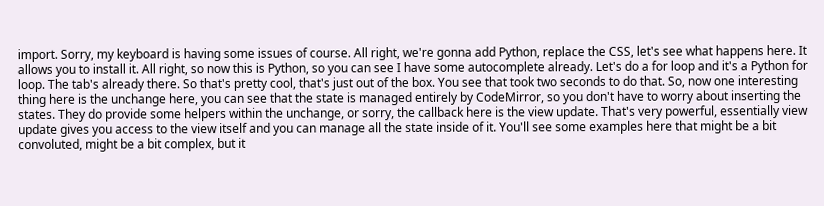import. Sorry, my keyboard is having some issues of course. All right, we're gonna add Python, replace the CSS, let's see what happens here. It allows you to install it. All right, so now this is Python, so you can see I have some autocomplete already. Let's do a for loop and it's a Python for loop. The tab's already there. So that's pretty cool, that's just out of the box. You see that took two seconds to do that. So, now one interesting thing here is the unchange here, you can see that the state is managed entirely by CodeMirror, so you don't have to worry about inserting the states. They do provide some helpers within the unchange, or sorry, the callback here is the view update. That's very powerful, essentially view update gives you access to the view itself and you can manage all the state inside of it. You'll see some examples here that might be a bit convoluted, might be a bit complex, but it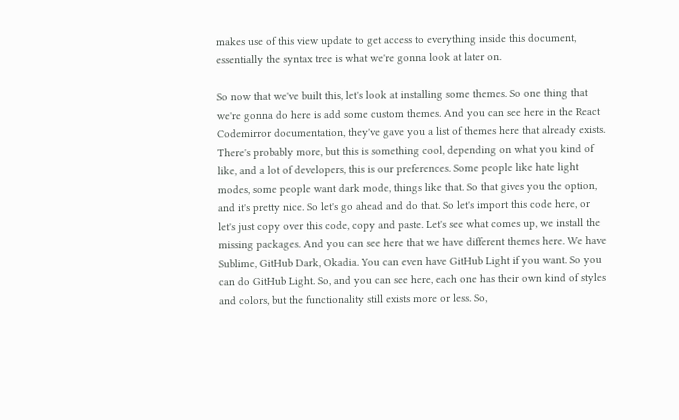makes use of this view update to get access to everything inside this document, essentially the syntax tree is what we're gonna look at later on.

So now that we've built this, let's look at installing some themes. So one thing that we're gonna do here is add some custom themes. And you can see here in the React Codemirror documentation, they've gave you a list of themes here that already exists. There's probably more, but this is something cool, depending on what you kind of like, and a lot of developers, this is our preferences. Some people like hate light modes, some people want dark mode, things like that. So that gives you the option, and it's pretty nice. So let's go ahead and do that. So let's import this code here, or let's just copy over this code, copy and paste. Let's see what comes up, we install the missing packages. And you can see here that we have different themes here. We have Sublime, GitHub Dark, Okadia. You can even have GitHub Light if you want. So you can do GitHub Light. So, and you can see here, each one has their own kind of styles and colors, but the functionality still exists more or less. So,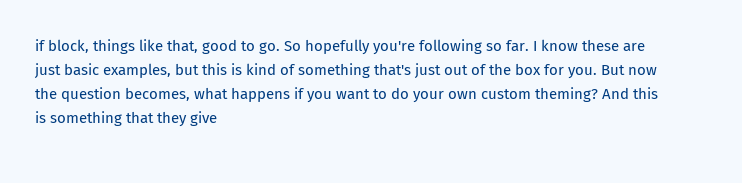if block, things like that, good to go. So hopefully you're following so far. I know these are just basic examples, but this is kind of something that's just out of the box for you. But now the question becomes, what happens if you want to do your own custom theming? And this is something that they give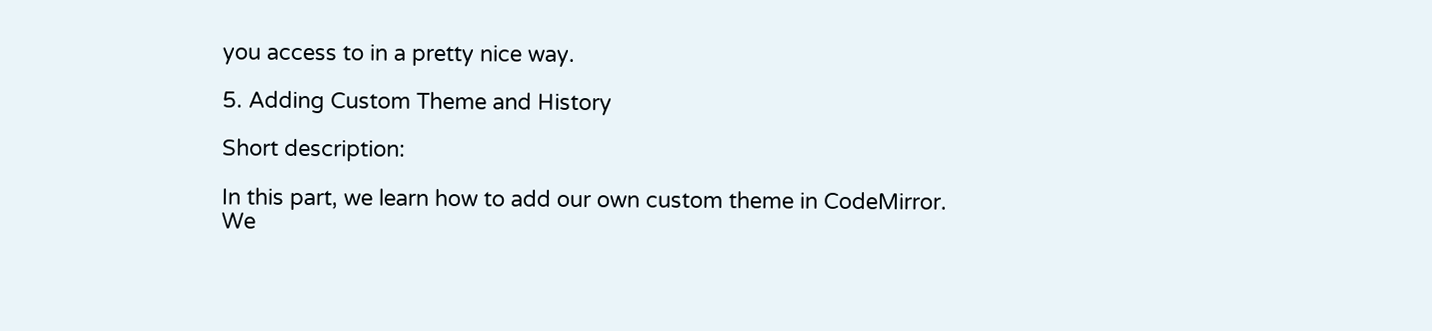you access to in a pretty nice way.

5. Adding Custom Theme and History

Short description:

In this part, we learn how to add our own custom theme in CodeMirror. We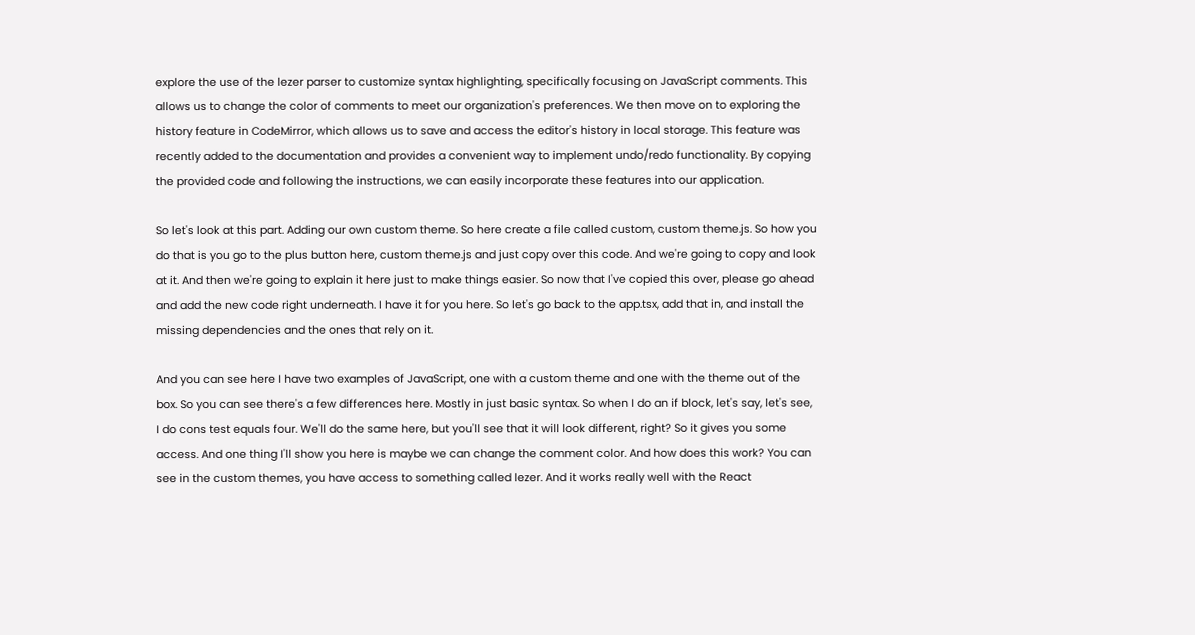explore the use of the lezer parser to customize syntax highlighting, specifically focusing on JavaScript comments. This allows us to change the color of comments to meet our organization's preferences. We then move on to exploring the history feature in CodeMirror, which allows us to save and access the editor's history in local storage. This feature was recently added to the documentation and provides a convenient way to implement undo/redo functionality. By copying the provided code and following the instructions, we can easily incorporate these features into our application.

So let's look at this part. Adding our own custom theme. So here create a file called custom, custom theme.js. So how you do that is you go to the plus button here, custom theme.js and just copy over this code. And we're going to copy and look at it. And then we're going to explain it here just to make things easier. So now that I've copied this over, please go ahead and add the new code right underneath. I have it for you here. So let's go back to the app.tsx, add that in, and install the missing dependencies and the ones that rely on it.

And you can see here I have two examples of JavaScript, one with a custom theme and one with the theme out of the box. So you can see there's a few differences here. Mostly in just basic syntax. So when I do an if block, let's say, let's see, I do cons test equals four. We'll do the same here, but you'll see that it will look different, right? So it gives you some access. And one thing I'll show you here is maybe we can change the comment color. And how does this work? You can see in the custom themes, you have access to something called lezer. And it works really well with the React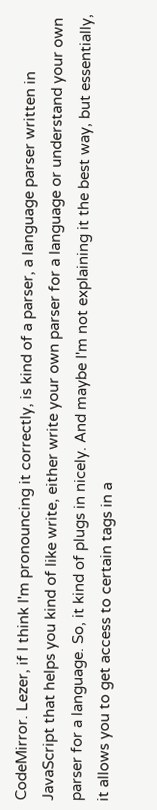CodeMirror. Lezer, if I think I'm pronouncing it correctly, is kind of a parser, a language parser written in JavaScript that helps you kind of like write, either write your own parser for a language or understand your own parser for a language. So, it kind of plugs in nicely. And maybe I'm not explaining it the best way, but essentially, it allows you to get access to certain tags in a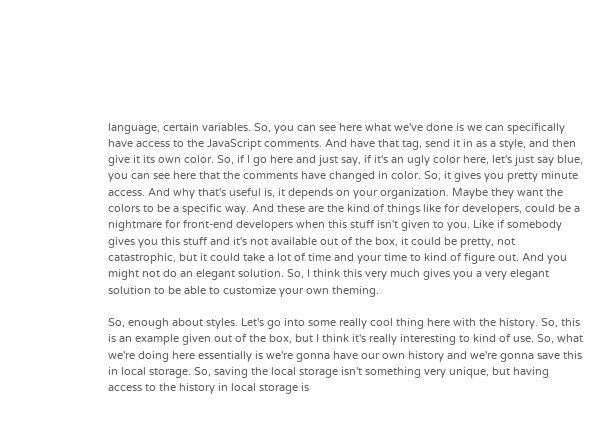language, certain variables. So, you can see here what we've done is we can specifically have access to the JavaScript comments. And have that tag, send it in as a style, and then give it its own color. So, if I go here and just say, if it's an ugly color here, let's just say blue, you can see here that the comments have changed in color. So, it gives you pretty minute access. And why that's useful is, it depends on your organization. Maybe they want the colors to be a specific way. And these are the kind of things like for developers, could be a nightmare for front-end developers when this stuff isn't given to you. Like if somebody gives you this stuff and it's not available out of the box, it could be pretty, not catastrophic, but it could take a lot of time and your time to kind of figure out. And you might not do an elegant solution. So, I think this very much gives you a very elegant solution to be able to customize your own theming.

So, enough about styles. Let's go into some really cool thing here with the history. So, this is an example given out of the box, but I think it's really interesting to kind of use. So, what we're doing here essentially is we're gonna have our own history and we're gonna save this in local storage. So, saving the local storage isn't something very unique, but having access to the history in local storage is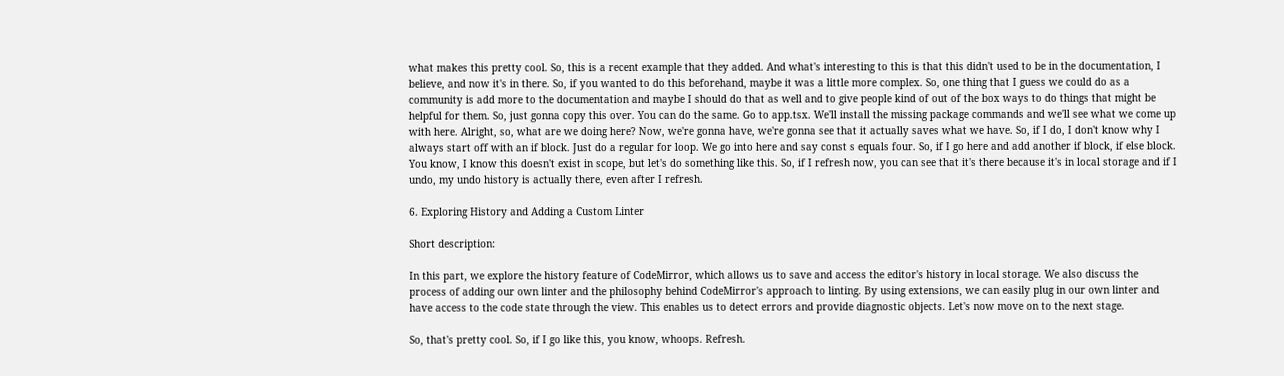what makes this pretty cool. So, this is a recent example that they added. And what's interesting to this is that this didn't used to be in the documentation, I believe, and now it's in there. So, if you wanted to do this beforehand, maybe it was a little more complex. So, one thing that I guess we could do as a community is add more to the documentation and maybe I should do that as well and to give people kind of out of the box ways to do things that might be helpful for them. So, just gonna copy this over. You can do the same. Go to app.tsx. We'll install the missing package commands and we'll see what we come up with here. Alright, so, what are we doing here? Now, we're gonna have, we're gonna see that it actually saves what we have. So, if I do, I don't know why I always start off with an if block. Just do a regular for loop. We go into here and say const s equals four. So, if I go here and add another if block, if else block. You know, I know this doesn't exist in scope, but let's do something like this. So, if I refresh now, you can see that it's there because it's in local storage and if I undo, my undo history is actually there, even after I refresh.

6. Exploring History and Adding a Custom Linter

Short description:

In this part, we explore the history feature of CodeMirror, which allows us to save and access the editor's history in local storage. We also discuss the process of adding our own linter and the philosophy behind CodeMirror's approach to linting. By using extensions, we can easily plug in our own linter and have access to the code state through the view. This enables us to detect errors and provide diagnostic objects. Let's now move on to the next stage.

So, that's pretty cool. So, if I go like this, you know, whoops. Refresh.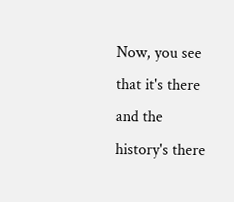Now, you see that it's there and the history's there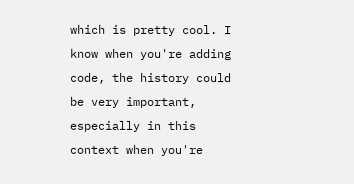which is pretty cool. I know when you're adding code, the history could be very important, especially in this context when you're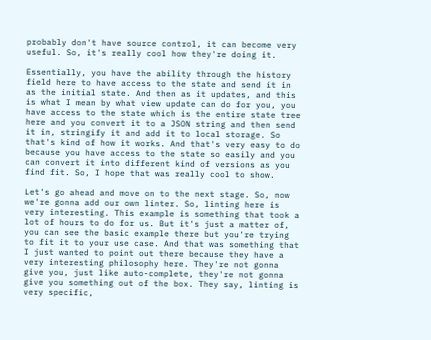probably don't have source control, it can become very useful. So, it's really cool how they're doing it.

Essentially, you have the ability through the history field here to have access to the state and send it in as the initial state. And then as it updates, and this is what I mean by what view update can do for you, you have access to the state which is the entire state tree here and you convert it to a JSON string and then send it in, stringify it and add it to local storage. So that's kind of how it works. And that's very easy to do because you have access to the state so easily and you can convert it into different kind of versions as you find fit. So, I hope that was really cool to show.

Let's go ahead and move on to the next stage. So, now we're gonna add our own linter. So, linting here is very interesting. This example is something that took a lot of hours to do for us. But it's just a matter of, you can see the basic example there but you're trying to fit it to your use case. And that was something that I just wanted to point out there because they have a very interesting philosophy here. They're not gonna give you, just like auto-complete, they're not gonna give you something out of the box. They say, linting is very specific,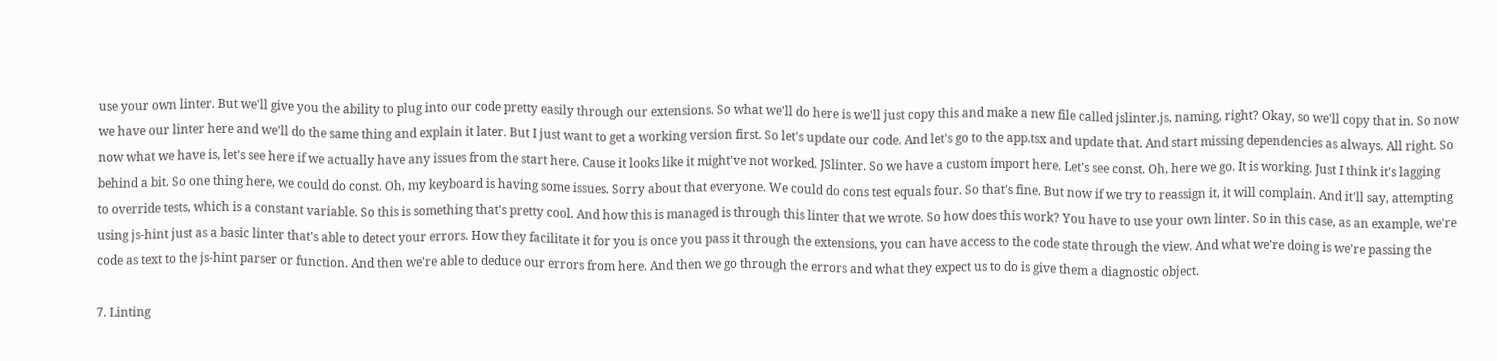use your own linter. But we'll give you the ability to plug into our code pretty easily through our extensions. So what we'll do here is we'll just copy this and make a new file called jslinter.js, naming, right? Okay, so we'll copy that in. So now we have our linter here and we'll do the same thing and explain it later. But I just want to get a working version first. So let's update our code. And let's go to the app.tsx and update that. And start missing dependencies as always. All right. So now what we have is, let's see here if we actually have any issues from the start here. Cause it looks like it might've not worked. JSlinter. So we have a custom import here. Let's see const. Oh, here we go. It is working. Just I think it's lagging behind a bit. So one thing here, we could do const. Oh, my keyboard is having some issues. Sorry about that everyone. We could do cons test equals four. So that's fine. But now if we try to reassign it, it will complain. And it'll say, attempting to override tests, which is a constant variable. So this is something that's pretty cool. And how this is managed is through this linter that we wrote. So how does this work? You have to use your own linter. So in this case, as an example, we're using js-hint just as a basic linter that's able to detect your errors. How they facilitate it for you is once you pass it through the extensions, you can have access to the code state through the view. And what we're doing is we're passing the code as text to the js-hint parser or function. And then we're able to deduce our errors from here. And then we go through the errors and what they expect us to do is give them a diagnostic object.

7. Linting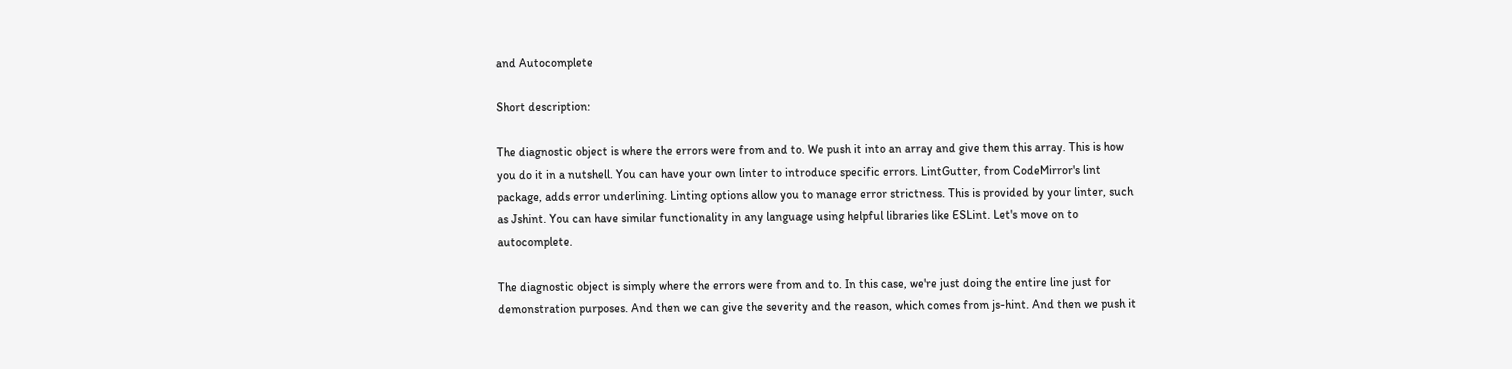and Autocomplete

Short description:

The diagnostic object is where the errors were from and to. We push it into an array and give them this array. This is how you do it in a nutshell. You can have your own linter to introduce specific errors. LintGutter, from CodeMirror's lint package, adds error underlining. Linting options allow you to manage error strictness. This is provided by your linter, such as Jshint. You can have similar functionality in any language using helpful libraries like ESLint. Let's move on to autocomplete.

The diagnostic object is simply where the errors were from and to. In this case, we're just doing the entire line just for demonstration purposes. And then we can give the severity and the reason, which comes from js-hint. And then we push it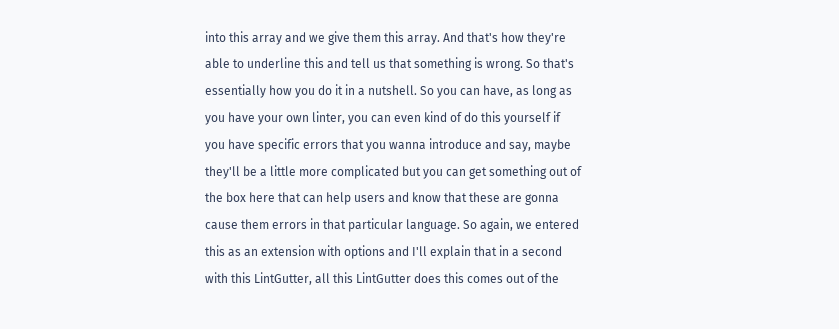into this array and we give them this array. And that's how they're able to underline this and tell us that something is wrong. So that's essentially how you do it in a nutshell. So you can have, as long as you have your own linter, you can even kind of do this yourself if you have specific errors that you wanna introduce and say, maybe they'll be a little more complicated but you can get something out of the box here that can help users and know that these are gonna cause them errors in that particular language. So again, we entered this as an extension with options and I'll explain that in a second with this LintGutter, all this LintGutter does this comes out of the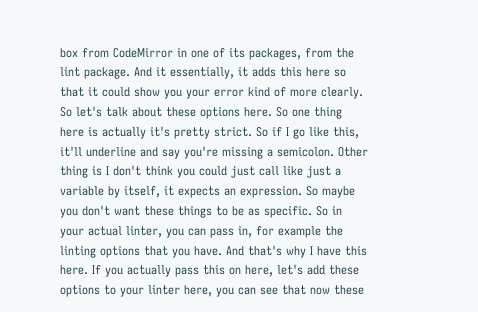box from CodeMirror in one of its packages, from the lint package. And it essentially, it adds this here so that it could show you your error kind of more clearly. So let's talk about these options here. So one thing here is actually it's pretty strict. So if I go like this, it'll underline and say you're missing a semicolon. Other thing is I don't think you could just call like just a variable by itself, it expects an expression. So maybe you don't want these things to be as specific. So in your actual linter, you can pass in, for example the linting options that you have. And that's why I have this here. If you actually pass this on here, let's add these options to your linter here, you can see that now these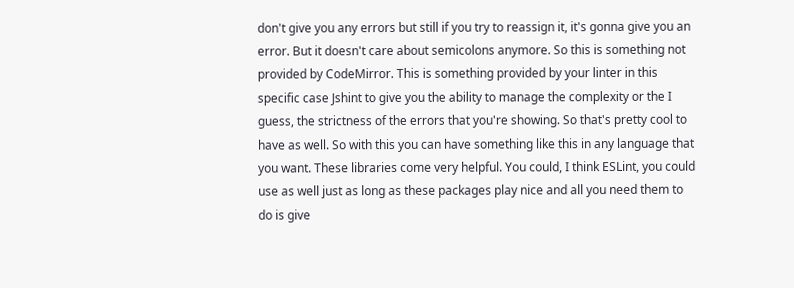don't give you any errors but still if you try to reassign it, it's gonna give you an error. But it doesn't care about semicolons anymore. So this is something not provided by CodeMirror. This is something provided by your linter in this specific case Jshint to give you the ability to manage the complexity or the I guess, the strictness of the errors that you're showing. So that's pretty cool to have as well. So with this you can have something like this in any language that you want. These libraries come very helpful. You could, I think ESLint, you could use as well just as long as these packages play nice and all you need them to do is give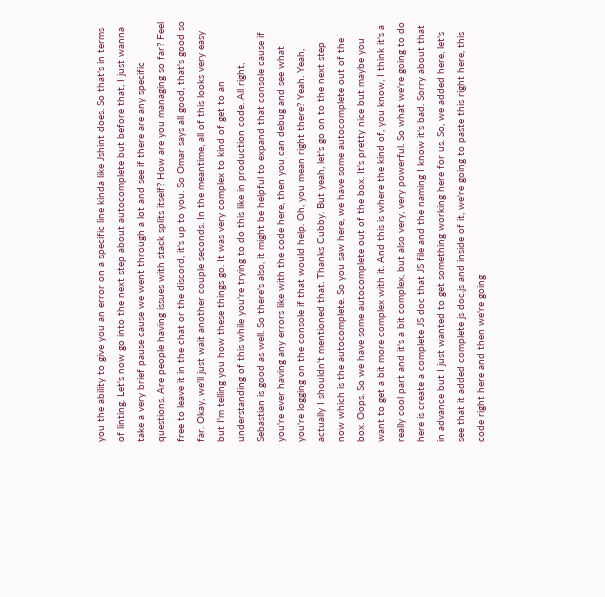you the ability to give you an error on a specific line kinda like Jshint does. So that's in terms of linting. Let's now go into the next step about autocomplete but before that, I just wanna take a very brief pause cause we went through a lot and see if there are any specific questions. Are people having issues with stack splits itself? How are you managing so far? Feel free to leave it in the chat or the discord, it's up to you. So Omar says all good, that's good so far. Okay, we'll just wait another couple seconds. In the meantime, all of this looks very easy but I'm telling you how these things go. It was very complex to kind of get to an understanding of this while you're trying to do this like in production code. All right, Sebastian is good as well. So there's also, it might be helpful to expand that console cause if you're ever having any errors like with the code here, then you can debug and see what you're logging on the console if that would help. Oh, you mean right there? Yeah. Yeah, actually I shouldn't mentioned that. Thanks Cubby. But yeah, let's go on to the next step now which is the autocomplete. So you saw here, we have some autocomplete out of the box. Oops. So we have some autocomplete out of the box. It's pretty nice but maybe you want to get a bit more complex with it. And this is where the kind of, you know, I think it's a really cool part and it's a bit complex, but also very, very powerful. So what we're going to do here is create a complete JS doc that JS file and the naming I know it's bad. Sorry about that in advance but I just wanted to get something working here for us. So, we added here, let's see that it added complete js doc.js and inside of it, we're going to paste this right here, this code right here and then we're going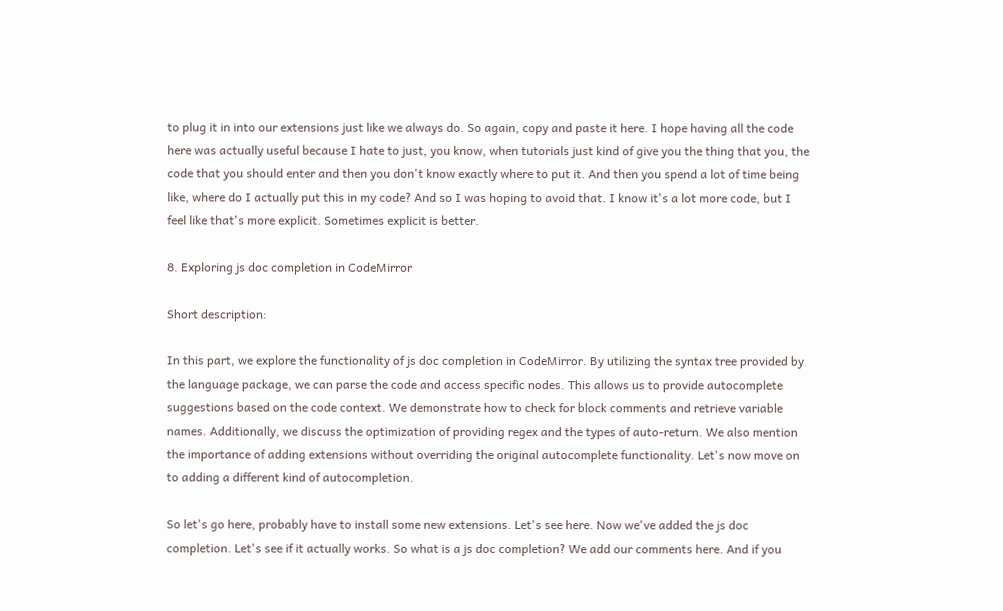to plug it in into our extensions just like we always do. So again, copy and paste it here. I hope having all the code here was actually useful because I hate to just, you know, when tutorials just kind of give you the thing that you, the code that you should enter and then you don't know exactly where to put it. And then you spend a lot of time being like, where do I actually put this in my code? And so I was hoping to avoid that. I know it's a lot more code, but I feel like that's more explicit. Sometimes explicit is better.

8. Exploring js doc completion in CodeMirror

Short description:

In this part, we explore the functionality of js doc completion in CodeMirror. By utilizing the syntax tree provided by the language package, we can parse the code and access specific nodes. This allows us to provide autocomplete suggestions based on the code context. We demonstrate how to check for block comments and retrieve variable names. Additionally, we discuss the optimization of providing regex and the types of auto-return. We also mention the importance of adding extensions without overriding the original autocomplete functionality. Let's now move on to adding a different kind of autocompletion.

So let's go here, probably have to install some new extensions. Let's see here. Now we've added the js doc completion. Let's see if it actually works. So what is a js doc completion? We add our comments here. And if you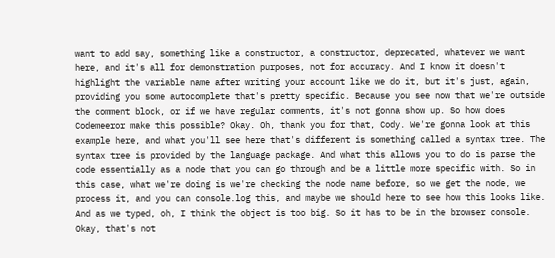want to add say, something like a constructor, a constructor, deprecated, whatever we want here, and it's all for demonstration purposes, not for accuracy. And I know it doesn't highlight the variable name after writing your account like we do it, but it's just, again, providing you some autocomplete that's pretty specific. Because you see now that we're outside the comment block, or if we have regular comments, it's not gonna show up. So how does Codemeeror make this possible? Okay. Oh, thank you for that, Cody. We're gonna look at this example here, and what you'll see here that's different is something called a syntax tree. The syntax tree is provided by the language package. And what this allows you to do is parse the code essentially as a node that you can go through and be a little more specific with. So in this case, what we're doing is we're checking the node name before, so we get the node, we process it, and you can console.log this, and maybe we should here to see how this looks like. And as we typed, oh, I think the object is too big. So it has to be in the browser console. Okay, that's not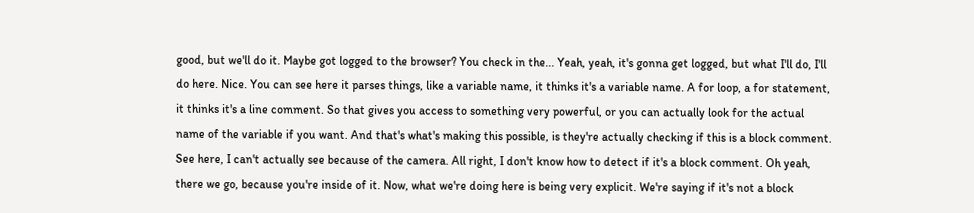good, but we'll do it. Maybe got logged to the browser? You check in the... Yeah, yeah, it's gonna get logged, but what I'll do, I'll do here. Nice. You can see here it parses things, like a variable name, it thinks it's a variable name. A for loop, a for statement, it thinks it's a line comment. So that gives you access to something very powerful, or you can actually look for the actual name of the variable if you want. And that's what's making this possible, is they're actually checking if this is a block comment. See here, I can't actually see because of the camera. All right, I don't know how to detect if it's a block comment. Oh yeah, there we go, because you're inside of it. Now, what we're doing here is being very explicit. We're saying if it's not a block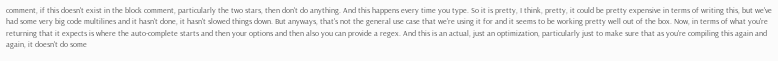comment, if this doesn't exist in the block comment, particularly the two stars, then don't do anything. And this happens every time you type. So it is pretty, I think, pretty, it could be pretty expensive in terms of writing this, but we've had some very big code multilines and it hasn't done, it hasn't slowed things down. But anyways, that's not the general use case that we're using it for and it seems to be working pretty well out of the box. Now, in terms of what you're returning that it expects is where the auto-complete starts and then your options and then also you can provide a regex. And this is an actual, just an optimization, particularly just to make sure that as you're compiling this again and again, it doesn't do some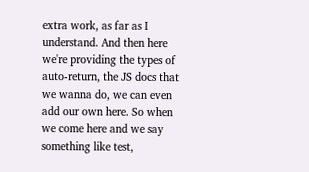extra work, as far as I understand. And then here we're providing the types of auto-return, the JS docs that we wanna do, we can even add our own here. So when we come here and we say something like test,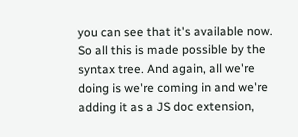you can see that it's available now. So all this is made possible by the syntax tree. And again, all we're doing is we're coming in and we're adding it as a JS doc extension,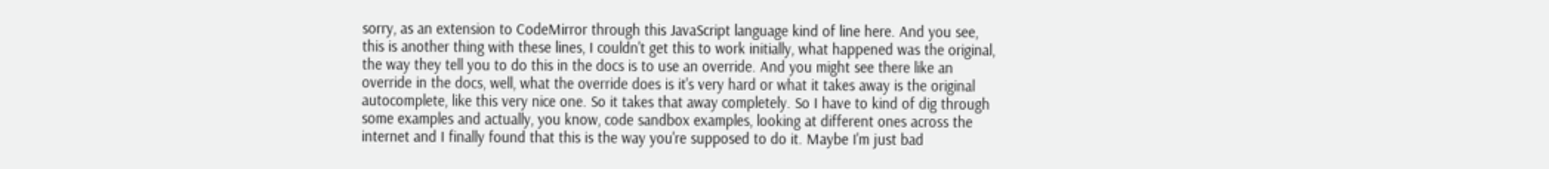sorry, as an extension to CodeMirror through this JavaScript language kind of line here. And you see, this is another thing with these lines, I couldn't get this to work initially, what happened was the original, the way they tell you to do this in the docs is to use an override. And you might see there like an override in the docs, well, what the override does is it's very hard or what it takes away is the original autocomplete, like this very nice one. So it takes that away completely. So I have to kind of dig through some examples and actually, you know, code sandbox examples, looking at different ones across the internet and I finally found that this is the way you're supposed to do it. Maybe I'm just bad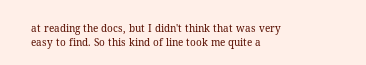at reading the docs, but I didn't think that was very easy to find. So this kind of line took me quite a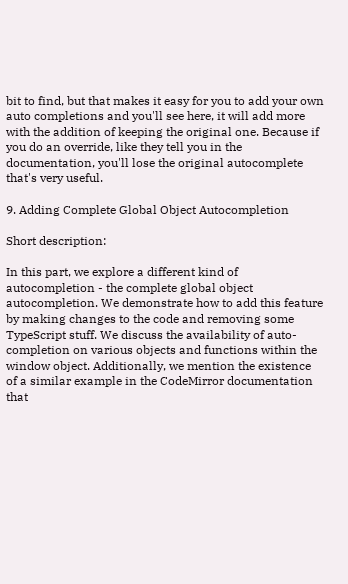bit to find, but that makes it easy for you to add your own auto completions and you'll see here, it will add more with the addition of keeping the original one. Because if you do an override, like they tell you in the documentation, you'll lose the original autocomplete that's very useful.

9. Adding Complete Global Object Autocompletion

Short description:

In this part, we explore a different kind of autocompletion - the complete global object autocompletion. We demonstrate how to add this feature by making changes to the code and removing some TypeScript stuff. We discuss the availability of auto-completion on various objects and functions within the window object. Additionally, we mention the existence of a similar example in the CodeMirror documentation that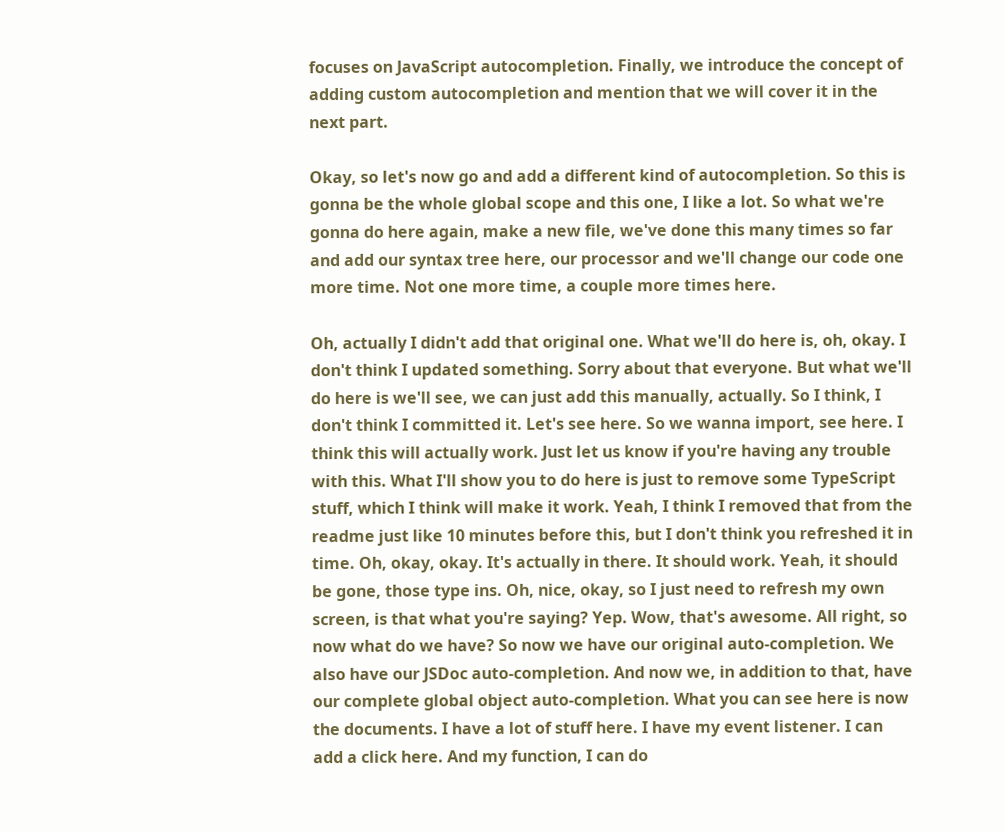focuses on JavaScript autocompletion. Finally, we introduce the concept of adding custom autocompletion and mention that we will cover it in the next part.

Okay, so let's now go and add a different kind of autocompletion. So this is gonna be the whole global scope and this one, I like a lot. So what we're gonna do here again, make a new file, we've done this many times so far and add our syntax tree here, our processor and we'll change our code one more time. Not one more time, a couple more times here.

Oh, actually I didn't add that original one. What we'll do here is, oh, okay. I don't think I updated something. Sorry about that everyone. But what we'll do here is we'll see, we can just add this manually, actually. So I think, I don't think I committed it. Let's see here. So we wanna import, see here. I think this will actually work. Just let us know if you're having any trouble with this. What I'll show you to do here is just to remove some TypeScript stuff, which I think will make it work. Yeah, I think I removed that from the readme just like 10 minutes before this, but I don't think you refreshed it in time. Oh, okay, okay. It's actually in there. It should work. Yeah, it should be gone, those type ins. Oh, nice, okay, so I just need to refresh my own screen, is that what you're saying? Yep. Wow, that's awesome. All right, so now what do we have? So now we have our original auto-completion. We also have our JSDoc auto-completion. And now we, in addition to that, have our complete global object auto-completion. What you can see here is now the documents. I have a lot of stuff here. I have my event listener. I can add a click here. And my function, I can do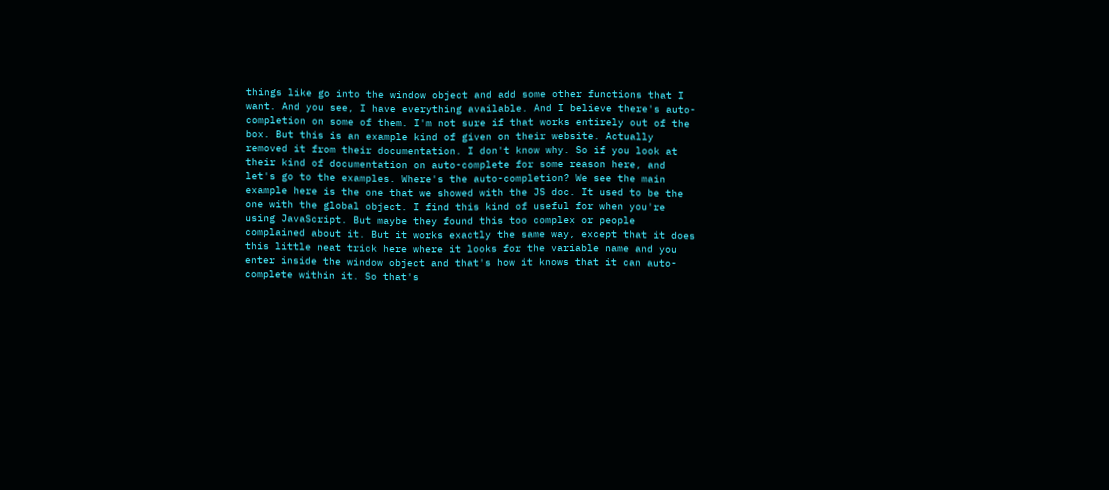things like go into the window object and add some other functions that I want. And you see, I have everything available. And I believe there's auto-completion on some of them. I'm not sure if that works entirely out of the box. But this is an example kind of given on their website. Actually removed it from their documentation. I don't know why. So if you look at their kind of documentation on auto-complete for some reason here, and let's go to the examples. Where's the auto-completion? We see the main example here is the one that we showed with the JS doc. It used to be the one with the global object. I find this kind of useful for when you're using JavaScript. But maybe they found this too complex or people complained about it. But it works exactly the same way, except that it does this little neat trick here where it looks for the variable name and you enter inside the window object and that's how it knows that it can auto-complete within it. So that's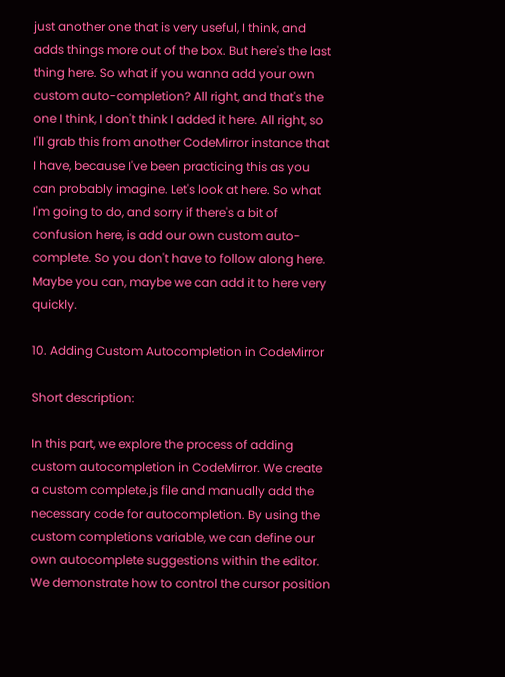just another one that is very useful, I think, and adds things more out of the box. But here's the last thing here. So what if you wanna add your own custom auto-completion? All right, and that's the one I think, I don't think I added it here. All right, so I'll grab this from another CodeMirror instance that I have, because I've been practicing this as you can probably imagine. Let's look at here. So what I'm going to do, and sorry if there's a bit of confusion here, is add our own custom auto-complete. So you don't have to follow along here. Maybe you can, maybe we can add it to here very quickly.

10. Adding Custom Autocompletion in CodeMirror

Short description:

In this part, we explore the process of adding custom autocompletion in CodeMirror. We create a custom complete.js file and manually add the necessary code for autocompletion. By using the custom completions variable, we can define our own autocomplete suggestions within the editor. We demonstrate how to control the cursor position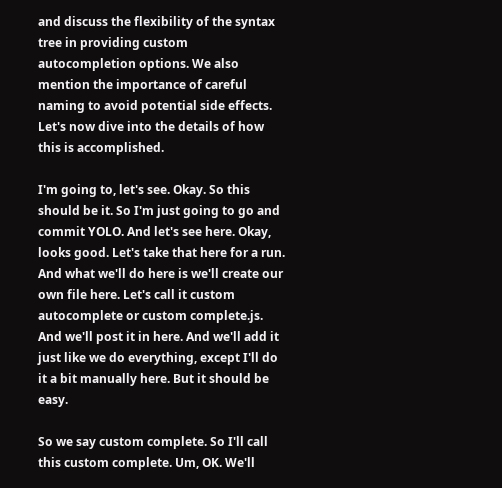and discuss the flexibility of the syntax tree in providing custom autocompletion options. We also mention the importance of careful naming to avoid potential side effects. Let's now dive into the details of how this is accomplished.

I'm going to, let's see. Okay. So this should be it. So I'm just going to go and commit YOLO. And let's see here. Okay, looks good. Let's take that here for a run. And what we'll do here is we'll create our own file here. Let's call it custom autocomplete or custom complete.js. And we'll post it in here. And we'll add it just like we do everything, except I'll do it a bit manually here. But it should be easy.

So we say custom complete. So I'll call this custom complete. Um, OK. We'll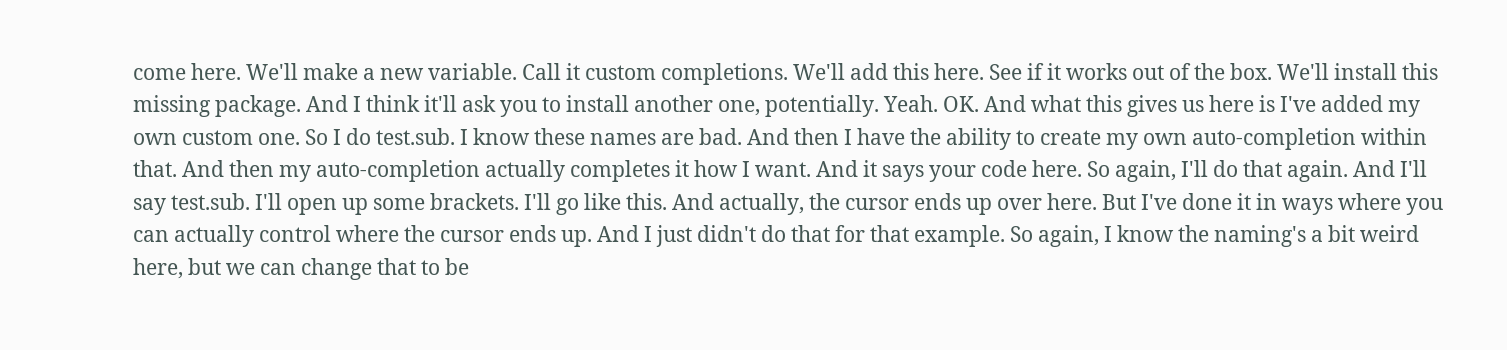come here. We'll make a new variable. Call it custom completions. We'll add this here. See if it works out of the box. We'll install this missing package. And I think it'll ask you to install another one, potentially. Yeah. OK. And what this gives us here is I've added my own custom one. So I do test.sub. I know these names are bad. And then I have the ability to create my own auto-completion within that. And then my auto-completion actually completes it how I want. And it says your code here. So again, I'll do that again. And I'll say test.sub. I'll open up some brackets. I'll go like this. And actually, the cursor ends up over here. But I've done it in ways where you can actually control where the cursor ends up. And I just didn't do that for that example. So again, I know the naming's a bit weird here, but we can change that to be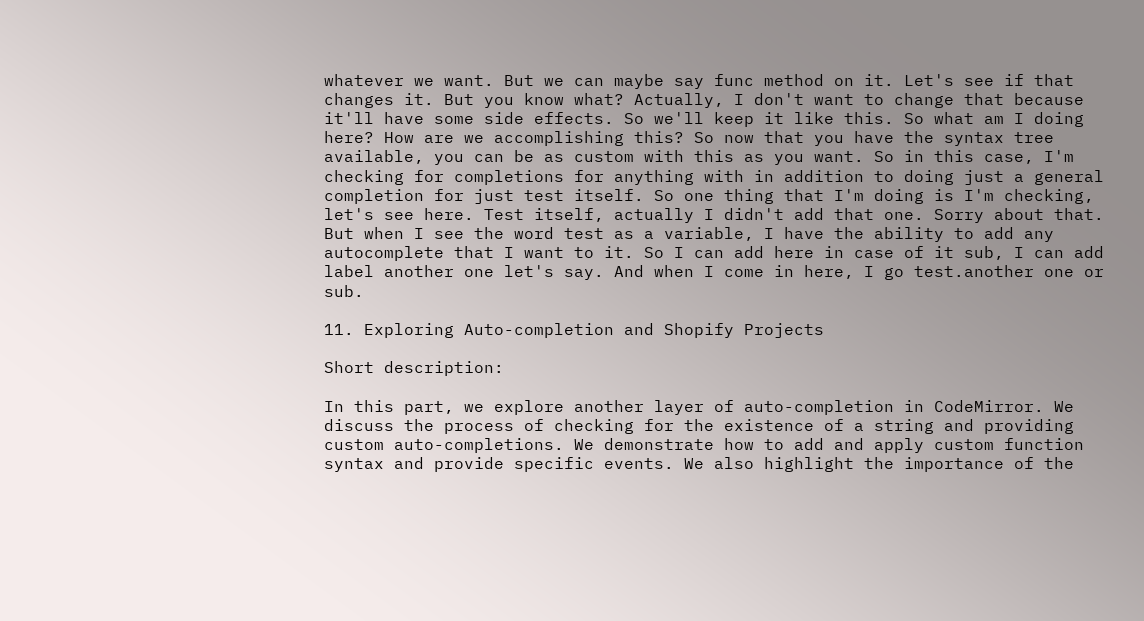whatever we want. But we can maybe say func method on it. Let's see if that changes it. But you know what? Actually, I don't want to change that because it'll have some side effects. So we'll keep it like this. So what am I doing here? How are we accomplishing this? So now that you have the syntax tree available, you can be as custom with this as you want. So in this case, I'm checking for completions for anything with in addition to doing just a general completion for just test itself. So one thing that I'm doing is I'm checking, let's see here. Test itself, actually I didn't add that one. Sorry about that. But when I see the word test as a variable, I have the ability to add any autocomplete that I want to it. So I can add here in case of it sub, I can add label another one let's say. And when I come in here, I go test.another one or sub.

11. Exploring Auto-completion and Shopify Projects

Short description:

In this part, we explore another layer of auto-completion in CodeMirror. We discuss the process of checking for the existence of a string and providing custom auto-completions. We demonstrate how to add and apply custom function syntax and provide specific events. We also highlight the importance of the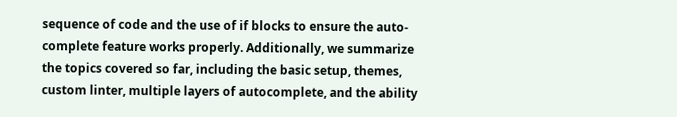sequence of code and the use of if blocks to ensure the auto-complete feature works properly. Additionally, we summarize the topics covered so far, including the basic setup, themes, custom linter, multiple layers of autocomplete, and the ability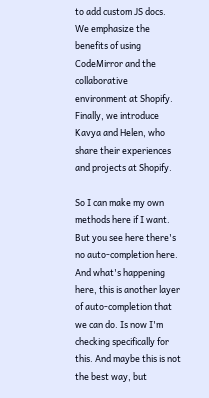to add custom JS docs. We emphasize the benefits of using CodeMirror and the collaborative environment at Shopify. Finally, we introduce Kavya and Helen, who share their experiences and projects at Shopify.

So I can make my own methods here if I want. But you see here there's no auto-completion here. And what's happening here, this is another layer of auto-completion that we can do. Is now I'm checking specifically for this. And maybe this is not the best way, but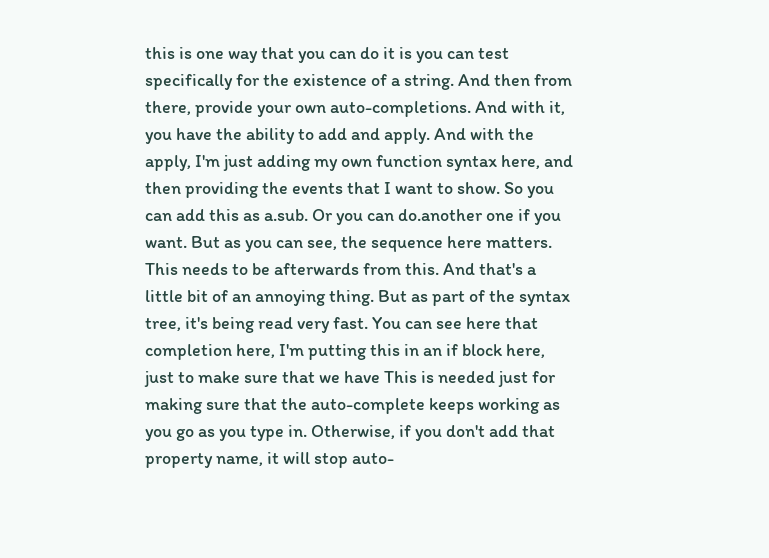this is one way that you can do it is you can test specifically for the existence of a string. And then from there, provide your own auto-completions. And with it, you have the ability to add and apply. And with the apply, I'm just adding my own function syntax here, and then providing the events that I want to show. So you can add this as a.sub. Or you can do.another one if you want. But as you can see, the sequence here matters. This needs to be afterwards from this. And that's a little bit of an annoying thing. But as part of the syntax tree, it's being read very fast. You can see here that completion here, I'm putting this in an if block here, just to make sure that we have This is needed just for making sure that the auto-complete keeps working as you go as you type in. Otherwise, if you don't add that property name, it will stop auto-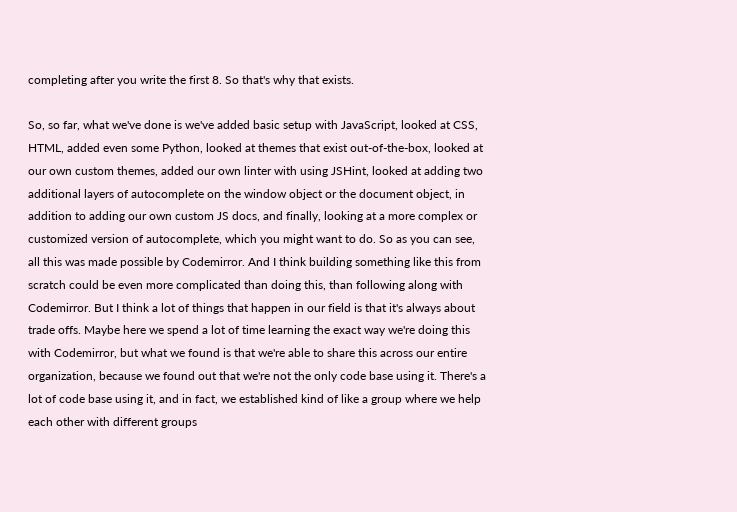completing after you write the first 8. So that's why that exists.

So, so far, what we've done is we've added basic setup with JavaScript, looked at CSS, HTML, added even some Python, looked at themes that exist out-of-the-box, looked at our own custom themes, added our own linter with using JSHint, looked at adding two additional layers of autocomplete on the window object or the document object, in addition to adding our own custom JS docs, and finally, looking at a more complex or customized version of autocomplete, which you might want to do. So as you can see, all this was made possible by Codemirror. And I think building something like this from scratch could be even more complicated than doing this, than following along with Codemirror. But I think a lot of things that happen in our field is that it's always about trade offs. Maybe here we spend a lot of time learning the exact way we're doing this with Codemirror, but what we found is that we're able to share this across our entire organization, because we found out that we're not the only code base using it. There's a lot of code base using it, and in fact, we established kind of like a group where we help each other with different groups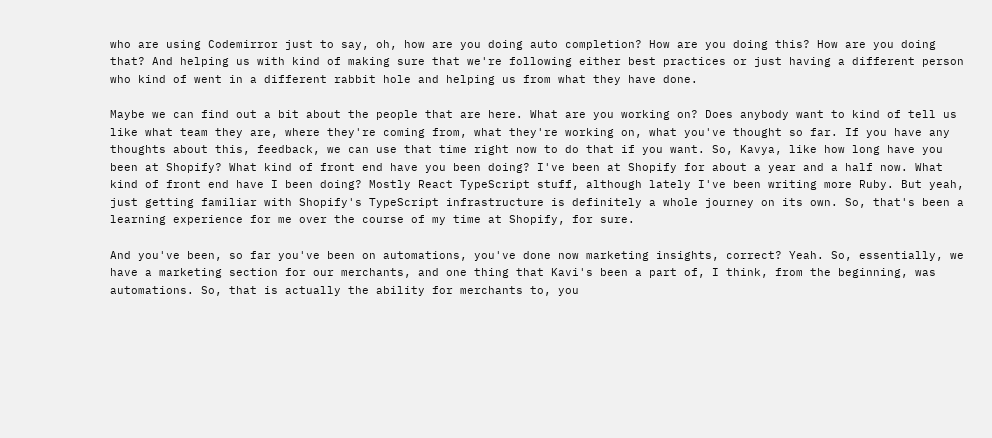who are using Codemirror just to say, oh, how are you doing auto completion? How are you doing this? How are you doing that? And helping us with kind of making sure that we're following either best practices or just having a different person who kind of went in a different rabbit hole and helping us from what they have done.

Maybe we can find out a bit about the people that are here. What are you working on? Does anybody want to kind of tell us like what team they are, where they're coming from, what they're working on, what you've thought so far. If you have any thoughts about this, feedback, we can use that time right now to do that if you want. So, Kavya, like how long have you been at Shopify? What kind of front end have you been doing? I've been at Shopify for about a year and a half now. What kind of front end have I been doing? Mostly React TypeScript stuff, although lately I've been writing more Ruby. But yeah, just getting familiar with Shopify's TypeScript infrastructure is definitely a whole journey on its own. So, that's been a learning experience for me over the course of my time at Shopify, for sure.

And you've been, so far you've been on automations, you've done now marketing insights, correct? Yeah. So, essentially, we have a marketing section for our merchants, and one thing that Kavi's been a part of, I think, from the beginning, was automations. So, that is actually the ability for merchants to, you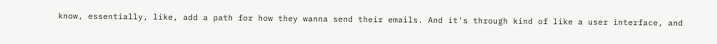know, essentially, like, add a path for how they wanna send their emails. And it's through kind of like a user interface, and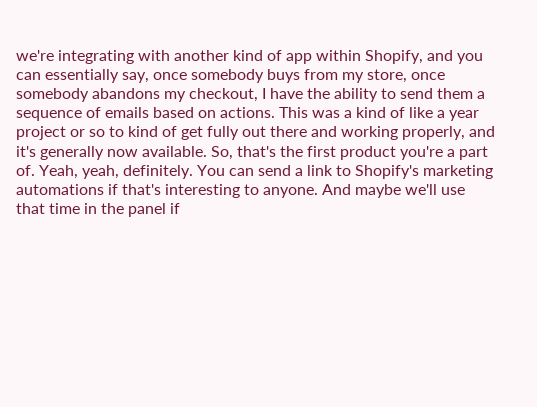we're integrating with another kind of app within Shopify, and you can essentially say, once somebody buys from my store, once somebody abandons my checkout, I have the ability to send them a sequence of emails based on actions. This was a kind of like a year project or so to kind of get fully out there and working properly, and it's generally now available. So, that's the first product you're a part of. Yeah, yeah, definitely. You can send a link to Shopify's marketing automations if that's interesting to anyone. And maybe we'll use that time in the panel if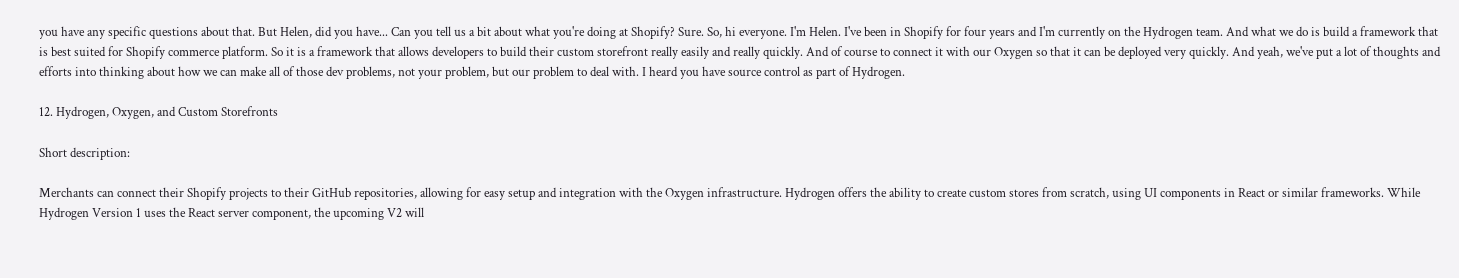you have any specific questions about that. But Helen, did you have... Can you tell us a bit about what you're doing at Shopify? Sure. So, hi everyone. I'm Helen. I've been in Shopify for four years and I'm currently on the Hydrogen team. And what we do is build a framework that is best suited for Shopify commerce platform. So it is a framework that allows developers to build their custom storefront really easily and really quickly. And of course to connect it with our Oxygen so that it can be deployed very quickly. And yeah, we've put a lot of thoughts and efforts into thinking about how we can make all of those dev problems, not your problem, but our problem to deal with. I heard you have source control as part of Hydrogen.

12. Hydrogen, Oxygen, and Custom Storefronts

Short description:

Merchants can connect their Shopify projects to their GitHub repositories, allowing for easy setup and integration with the Oxygen infrastructure. Hydrogen offers the ability to create custom stores from scratch, using UI components in React or similar frameworks. While Hydrogen Version 1 uses the React server component, the upcoming V2 will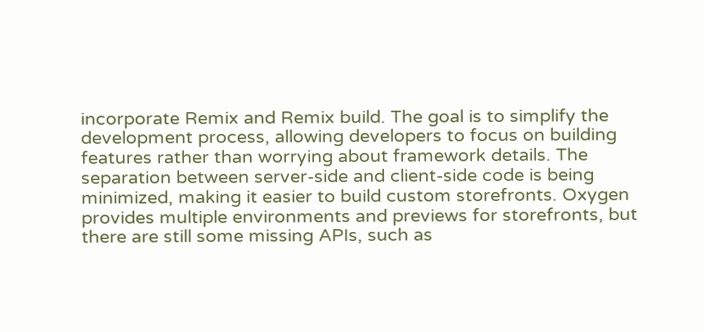incorporate Remix and Remix build. The goal is to simplify the development process, allowing developers to focus on building features rather than worrying about framework details. The separation between server-side and client-side code is being minimized, making it easier to build custom storefronts. Oxygen provides multiple environments and previews for storefronts, but there are still some missing APIs, such as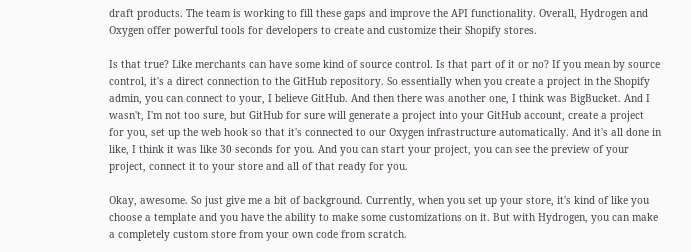draft products. The team is working to fill these gaps and improve the API functionality. Overall, Hydrogen and Oxygen offer powerful tools for developers to create and customize their Shopify stores.

Is that true? Like merchants can have some kind of source control. Is that part of it or no? If you mean by source control, it's a direct connection to the GitHub repository. So essentially when you create a project in the Shopify admin, you can connect to your, I believe GitHub. And then there was another one, I think was BigBucket. And I wasn't, I'm not too sure, but GitHub for sure will generate a project into your GitHub account, create a project for you, set up the web hook so that it's connected to our Oxygen infrastructure automatically. And it's all done in like, I think it was like 30 seconds for you. And you can start your project, you can see the preview of your project, connect it to your store and all of that ready for you.

Okay, awesome. So just give me a bit of background. Currently, when you set up your store, it's kind of like you choose a template and you have the ability to make some customizations on it. But with Hydrogen, you can make a completely custom store from your own code from scratch.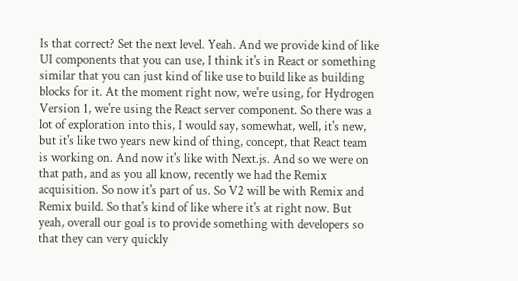Is that correct? Set the next level. Yeah. And we provide kind of like UI components that you can use, I think it's in React or something similar that you can just kind of like use to build like as building blocks for it. At the moment right now, we're using, for Hydrogen Version 1, we're using the React server component. So there was a lot of exploration into this, I would say, somewhat, well, it's new, but it's like two years new kind of thing, concept, that React team is working on. And now it's like with Next.js. And so we were on that path, and as you all know, recently we had the Remix acquisition. So now it's part of us. So V2 will be with Remix and Remix build. So that's kind of like where it's at right now. But yeah, overall our goal is to provide something with developers so that they can very quickly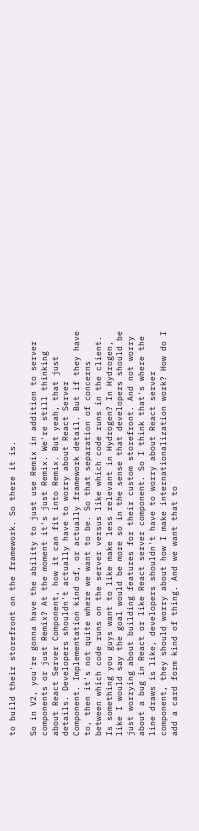to build their storefront on the framework. So there it is.

So in V2, you're gonna have the ability to just use Remix in addition to server components or just Remix? At the moment it's just Remix. We're still thinking about React Server Component, how it can fit into Remix. But yeah, that just details. Developers shouldn't actually have to worry about React Server Component. Implementation kind of, or actually framework detail. But if they have to, then it's not quite where we want to be. So that separation of concerns between which code runs on the server versus like which code runs in the client. Is something you guys want to like make less relevant in Hydrogen? In Hydrogen, like I would say the goal would be more so in the sense that developers should be just worrying about building features for their custom storefront. And not worry about a bug in React or like React server component. So I think that's where the line draws is like, developers shouldn't have to worry about React server component, they should worry about how I make internationalization work? How do I add a card form kind of thing. And we want that to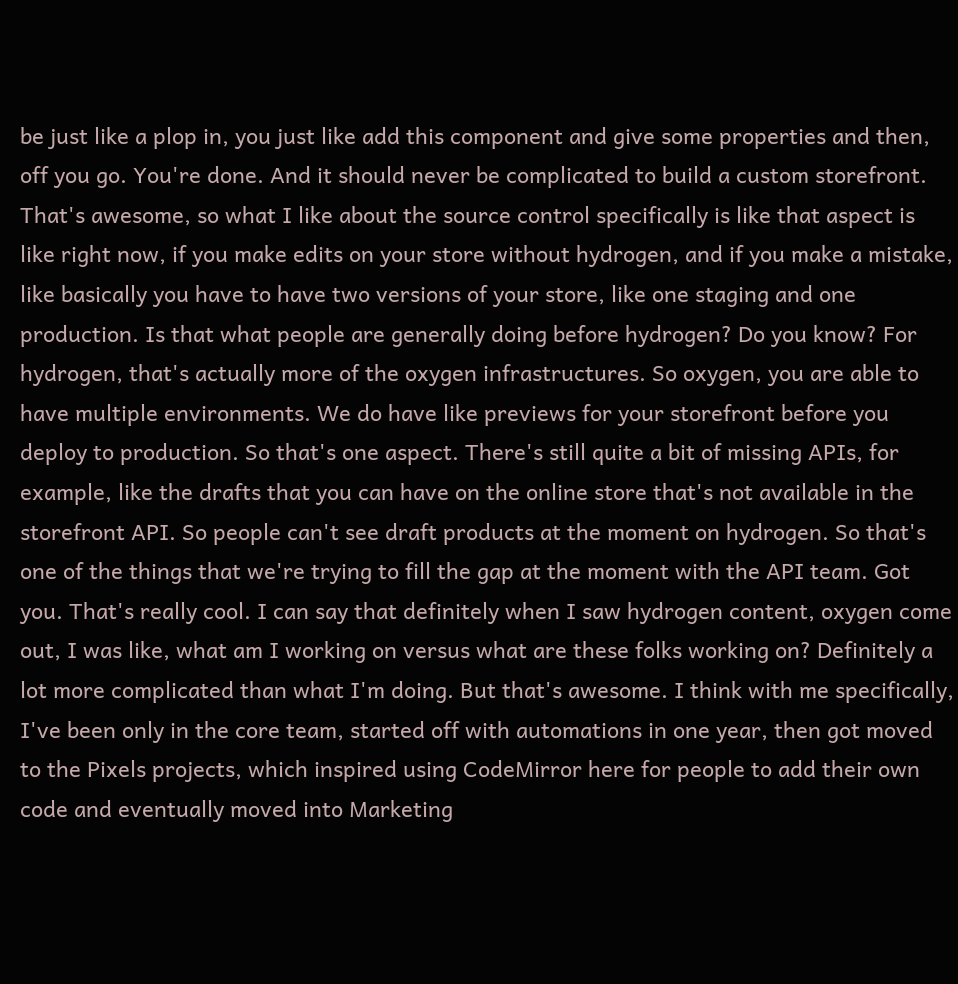be just like a plop in, you just like add this component and give some properties and then, off you go. You're done. And it should never be complicated to build a custom storefront. That's awesome, so what I like about the source control specifically is like that aspect is like right now, if you make edits on your store without hydrogen, and if you make a mistake, like basically you have to have two versions of your store, like one staging and one production. Is that what people are generally doing before hydrogen? Do you know? For hydrogen, that's actually more of the oxygen infrastructures. So oxygen, you are able to have multiple environments. We do have like previews for your storefront before you deploy to production. So that's one aspect. There's still quite a bit of missing APIs, for example, like the drafts that you can have on the online store that's not available in the storefront API. So people can't see draft products at the moment on hydrogen. So that's one of the things that we're trying to fill the gap at the moment with the API team. Got you. That's really cool. I can say that definitely when I saw hydrogen content, oxygen come out, I was like, what am I working on versus what are these folks working on? Definitely a lot more complicated than what I'm doing. But that's awesome. I think with me specifically, I've been only in the core team, started off with automations in one year, then got moved to the Pixels projects, which inspired using CodeMirror here for people to add their own code and eventually moved into Marketing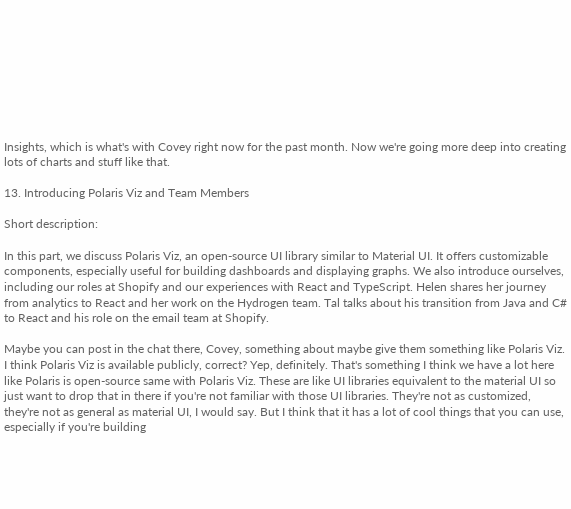Insights, which is what's with Covey right now for the past month. Now we're going more deep into creating lots of charts and stuff like that.

13. Introducing Polaris Viz and Team Members

Short description:

In this part, we discuss Polaris Viz, an open-source UI library similar to Material UI. It offers customizable components, especially useful for building dashboards and displaying graphs. We also introduce ourselves, including our roles at Shopify and our experiences with React and TypeScript. Helen shares her journey from analytics to React and her work on the Hydrogen team. Tal talks about his transition from Java and C# to React and his role on the email team at Shopify.

Maybe you can post in the chat there, Covey, something about maybe give them something like Polaris Viz. I think Polaris Viz is available publicly, correct? Yep, definitely. That's something I think we have a lot here like Polaris is open-source same with Polaris Viz. These are like UI libraries equivalent to the material UI so just want to drop that in there if you're not familiar with those UI libraries. They're not as customized, they're not as general as material UI, I would say. But I think that it has a lot of cool things that you can use, especially if you're building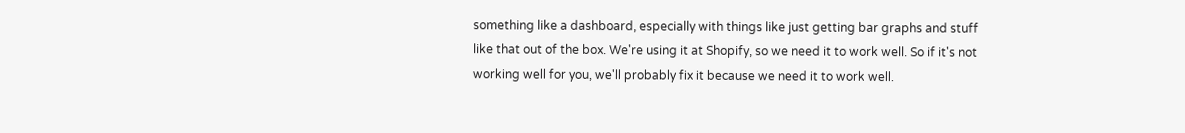something like a dashboard, especially with things like just getting bar graphs and stuff like that out of the box. We're using it at Shopify, so we need it to work well. So if it's not working well for you, we'll probably fix it because we need it to work well.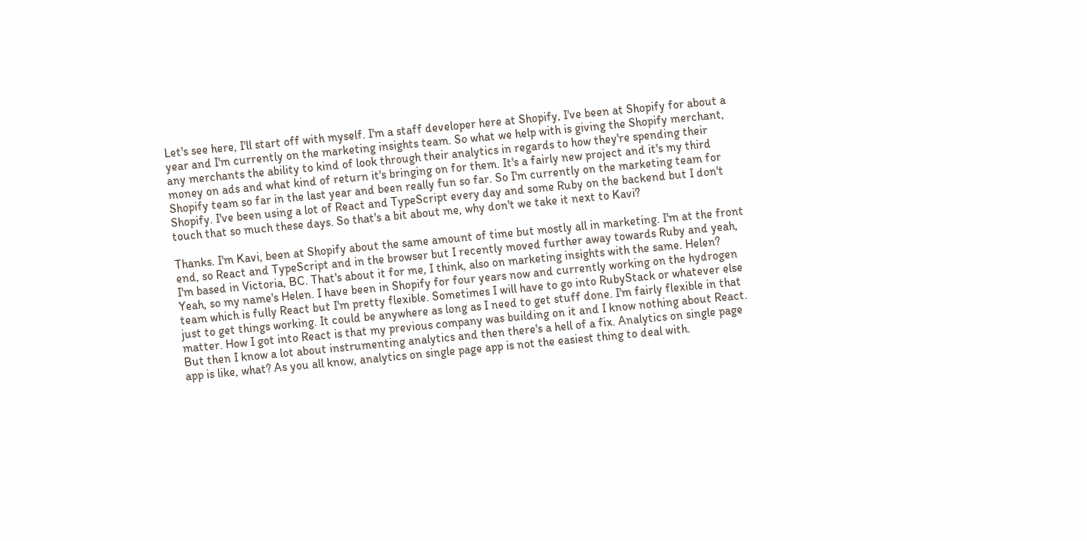Let's see here, I'll start off with myself. I'm a staff developer here at Shopify, I've been at Shopify for about a year and I'm currently on the marketing insights team. So what we help with is giving the Shopify merchant, any merchants the ability to kind of look through their analytics in regards to how they're spending their money on ads and what kind of return it's bringing on for them. It's a fairly new project and it's my third Shopify team so far in the last year and been really fun so far. So I'm currently on the marketing team for Shopify. I've been using a lot of React and TypeScript every day and some Ruby on the backend but I don't touch that so much these days. So that's a bit about me, why don't we take it next to Kavi?

Thanks. I'm Kavi, been at Shopify about the same amount of time but mostly all in marketing. I'm at the front end, so React and TypeScript and in the browser but I recently moved further away towards Ruby and yeah, I'm based in Victoria, BC. That's about it for me, I think, also on marketing insights with the same. Helen? Yeah, so my name's Helen. I have been in Shopify for four years now and currently working on the hydrogen team which is fully React but I'm pretty flexible. Sometimes I will have to go into RubyStack or whatever else just to get things working. It could be anywhere as long as I need to get stuff done. I'm fairly flexible in that matter. How I got into React is that my previous company was building on it and I know nothing about React. But then I know a lot about instrumenting analytics and then there's a hell of a fix. Analytics on single page app is like, what? As you all know, analytics on single page app is not the easiest thing to deal with.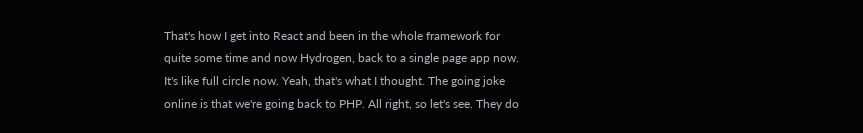That's how I get into React and been in the whole framework for quite some time and now Hydrogen, back to a single page app now. It's like full circle now. Yeah, that's what I thought. The going joke online is that we're going back to PHP. All right, so let's see. They do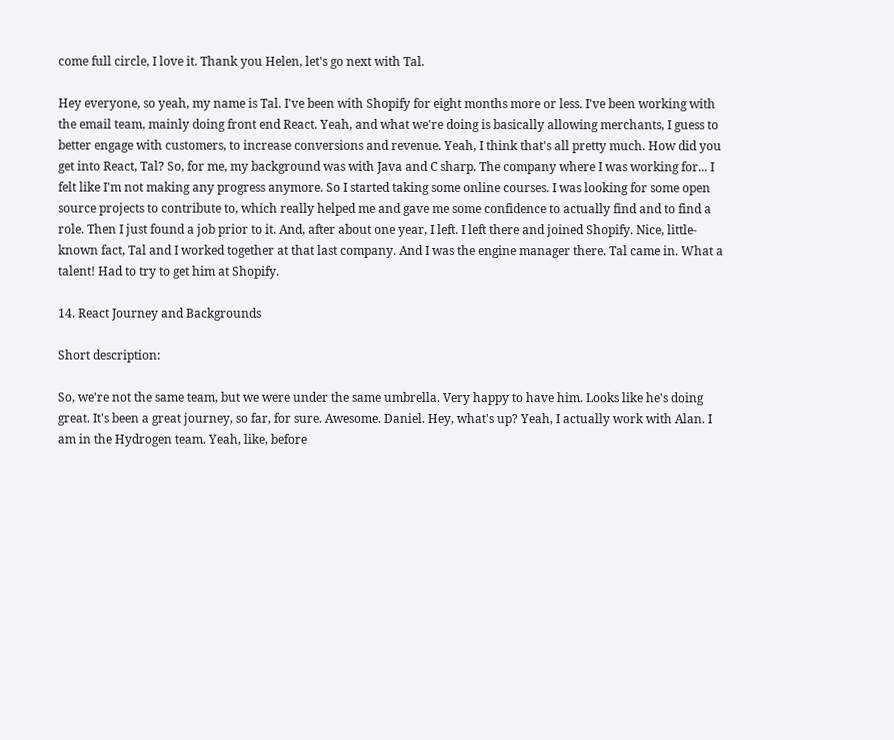come full circle, I love it. Thank you Helen, let's go next with Tal.

Hey everyone, so yeah, my name is Tal. I've been with Shopify for eight months more or less. I've been working with the email team, mainly doing front end React. Yeah, and what we're doing is basically allowing merchants, I guess to better engage with customers, to increase conversions and revenue. Yeah, I think that's all pretty much. How did you get into React, Tal? So, for me, my background was with Java and C sharp. The company where I was working for... I felt like I'm not making any progress anymore. So I started taking some online courses. I was looking for some open source projects to contribute to, which really helped me and gave me some confidence to actually find and to find a role. Then I just found a job prior to it. And, after about one year, I left. I left there and joined Shopify. Nice, little-known fact, Tal and I worked together at that last company. And I was the engine manager there. Tal came in. What a talent! Had to try to get him at Shopify.

14. React Journey and Backgrounds

Short description:

So, we're not the same team, but we were under the same umbrella. Very happy to have him. Looks like he's doing great. It's been a great journey, so far, for sure. Awesome. Daniel. Hey, what's up? Yeah, I actually work with Alan. I am in the Hydrogen team. Yeah, like, before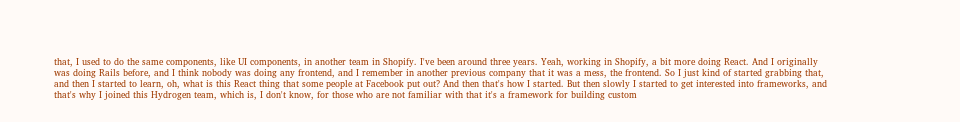that, I used to do the same components, like UI components, in another team in Shopify. I've been around three years. Yeah, working in Shopify, a bit more doing React. And I originally was doing Rails before, and I think nobody was doing any frontend, and I remember in another previous company that it was a mess, the frontend. So I just kind of started grabbing that, and then I started to learn, oh, what is this React thing that some people at Facebook put out? And then that's how I started. But then slowly I started to get interested into frameworks, and that's why I joined this Hydrogen team, which is, I don't know, for those who are not familiar with that it's a framework for building custom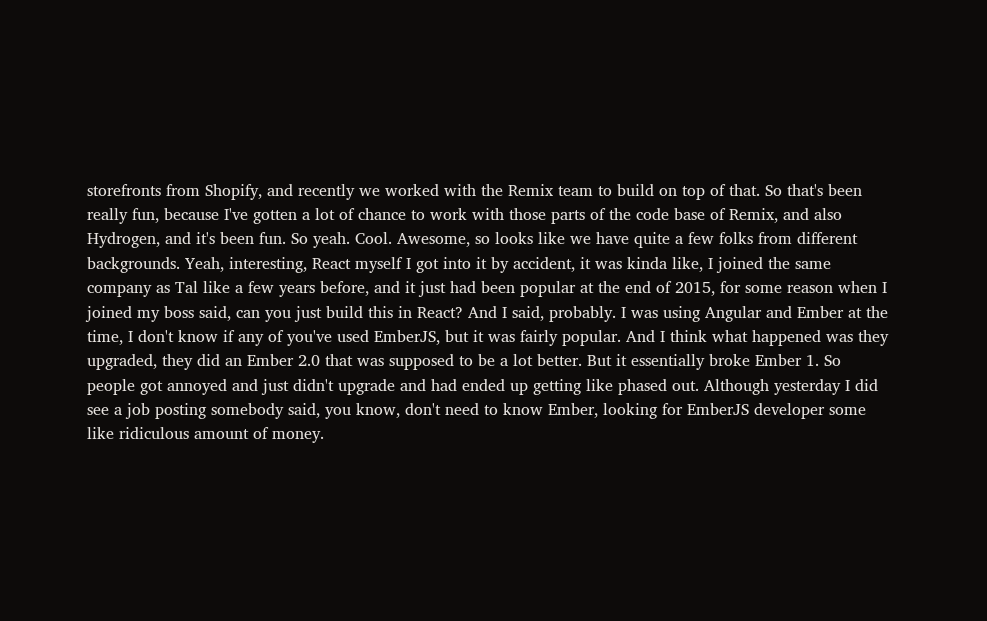storefronts from Shopify, and recently we worked with the Remix team to build on top of that. So that's been really fun, because I've gotten a lot of chance to work with those parts of the code base of Remix, and also Hydrogen, and it's been fun. So yeah. Cool. Awesome, so looks like we have quite a few folks from different backgrounds. Yeah, interesting, React myself I got into it by accident, it was kinda like, I joined the same company as Tal like a few years before, and it just had been popular at the end of 2015, for some reason when I joined my boss said, can you just build this in React? And I said, probably. I was using Angular and Ember at the time, I don't know if any of you've used EmberJS, but it was fairly popular. And I think what happened was they upgraded, they did an Ember 2.0 that was supposed to be a lot better. But it essentially broke Ember 1. So people got annoyed and just didn't upgrade and had ended up getting like phased out. Although yesterday I did see a job posting somebody said, you know, don't need to know Ember, looking for EmberJS developer some like ridiculous amount of money.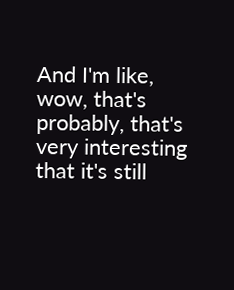And I'm like, wow, that's probably, that's very interesting that it's still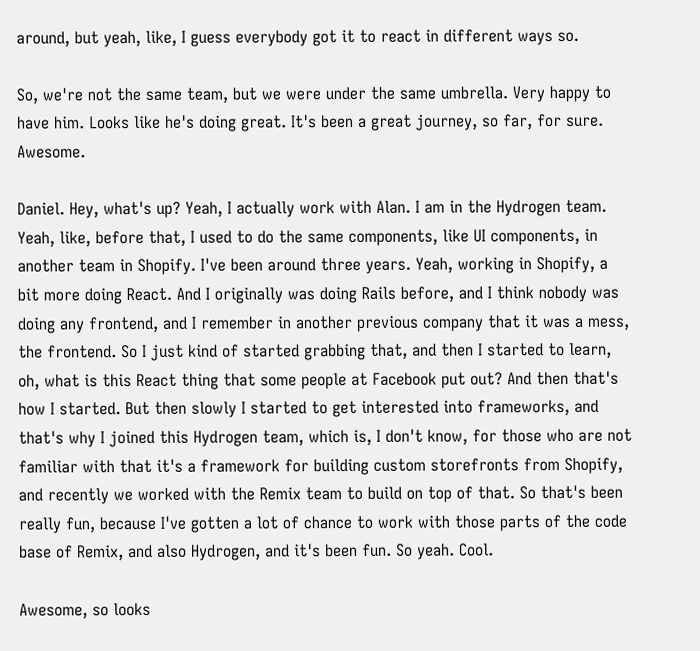around, but yeah, like, I guess everybody got it to react in different ways so.

So, we're not the same team, but we were under the same umbrella. Very happy to have him. Looks like he's doing great. It's been a great journey, so far, for sure. Awesome.

Daniel. Hey, what's up? Yeah, I actually work with Alan. I am in the Hydrogen team. Yeah, like, before that, I used to do the same components, like UI components, in another team in Shopify. I've been around three years. Yeah, working in Shopify, a bit more doing React. And I originally was doing Rails before, and I think nobody was doing any frontend, and I remember in another previous company that it was a mess, the frontend. So I just kind of started grabbing that, and then I started to learn, oh, what is this React thing that some people at Facebook put out? And then that's how I started. But then slowly I started to get interested into frameworks, and that's why I joined this Hydrogen team, which is, I don't know, for those who are not familiar with that it's a framework for building custom storefronts from Shopify, and recently we worked with the Remix team to build on top of that. So that's been really fun, because I've gotten a lot of chance to work with those parts of the code base of Remix, and also Hydrogen, and it's been fun. So yeah. Cool.

Awesome, so looks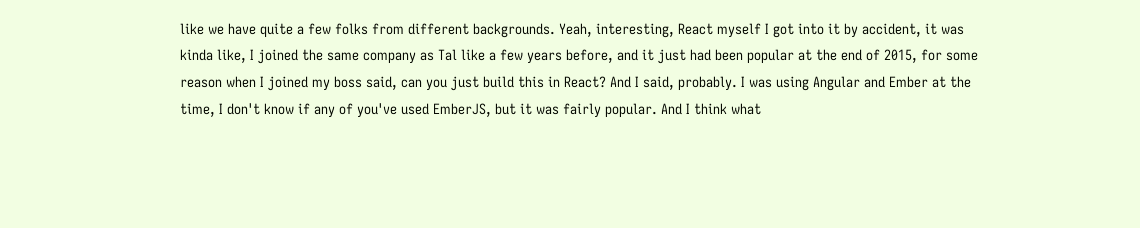like we have quite a few folks from different backgrounds. Yeah, interesting, React myself I got into it by accident, it was kinda like, I joined the same company as Tal like a few years before, and it just had been popular at the end of 2015, for some reason when I joined my boss said, can you just build this in React? And I said, probably. I was using Angular and Ember at the time, I don't know if any of you've used EmberJS, but it was fairly popular. And I think what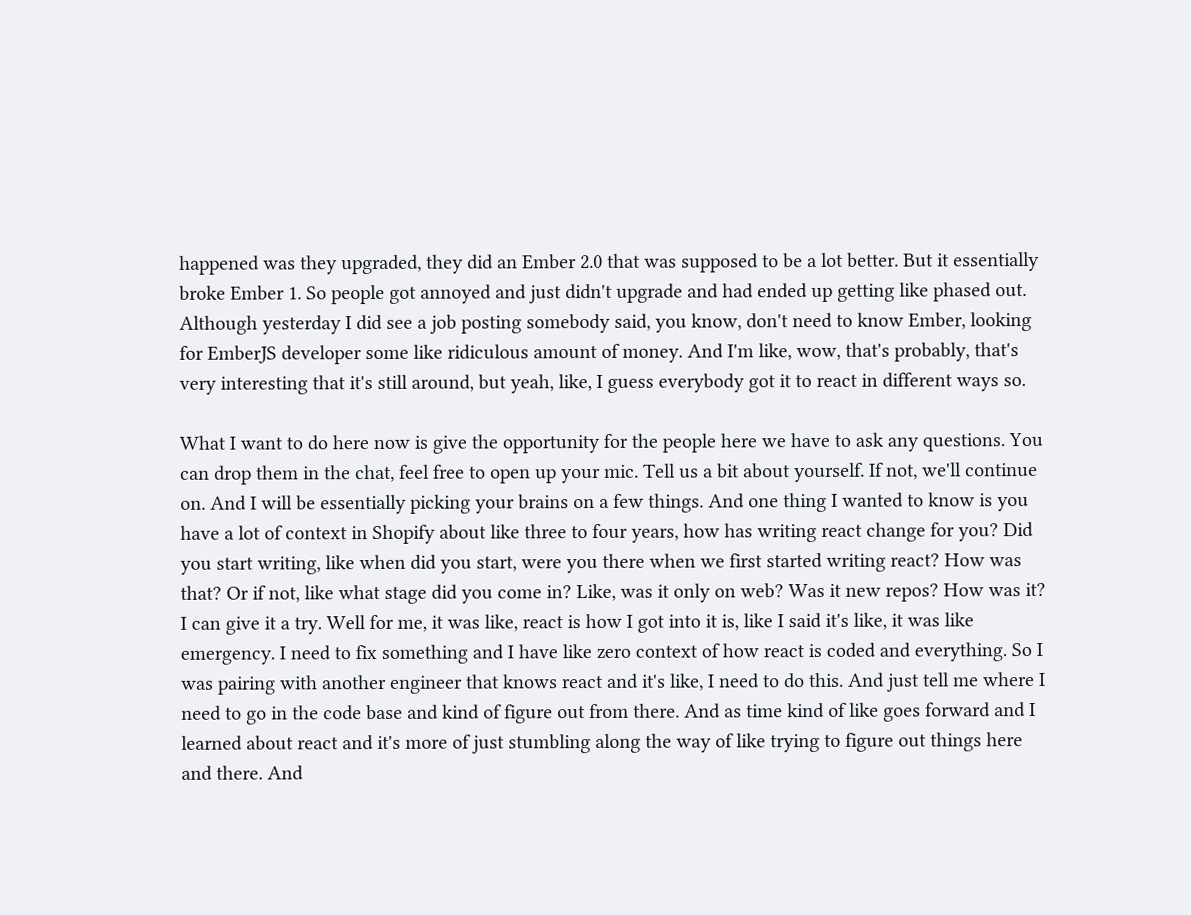happened was they upgraded, they did an Ember 2.0 that was supposed to be a lot better. But it essentially broke Ember 1. So people got annoyed and just didn't upgrade and had ended up getting like phased out. Although yesterday I did see a job posting somebody said, you know, don't need to know Ember, looking for EmberJS developer some like ridiculous amount of money. And I'm like, wow, that's probably, that's very interesting that it's still around, but yeah, like, I guess everybody got it to react in different ways so.

What I want to do here now is give the opportunity for the people here we have to ask any questions. You can drop them in the chat, feel free to open up your mic. Tell us a bit about yourself. If not, we'll continue on. And I will be essentially picking your brains on a few things. And one thing I wanted to know is you have a lot of context in Shopify about like three to four years, how has writing react change for you? Did you start writing, like when did you start, were you there when we first started writing react? How was that? Or if not, like what stage did you come in? Like, was it only on web? Was it new repos? How was it? I can give it a try. Well for me, it was like, react is how I got into it is, like I said it's like, it was like emergency. I need to fix something and I have like zero context of how react is coded and everything. So I was pairing with another engineer that knows react and it's like, I need to do this. And just tell me where I need to go in the code base and kind of figure out from there. And as time kind of like goes forward and I learned about react and it's more of just stumbling along the way of like trying to figure out things here and there. And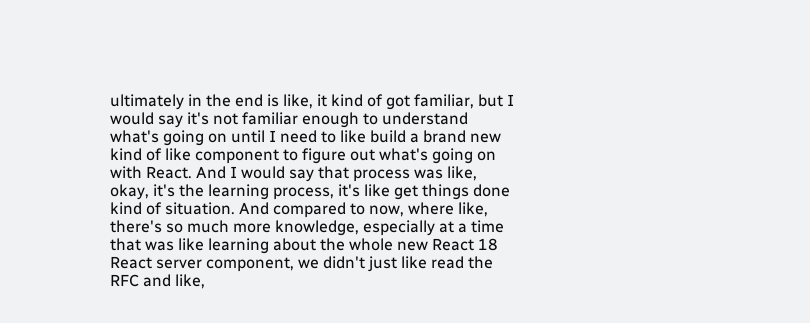ultimately in the end is like, it kind of got familiar, but I would say it's not familiar enough to understand what's going on until I need to like build a brand new kind of like component to figure out what's going on with React. And I would say that process was like, okay, it's the learning process, it's like get things done kind of situation. And compared to now, where like, there's so much more knowledge, especially at a time that was like learning about the whole new React 18 React server component, we didn't just like read the RFC and like,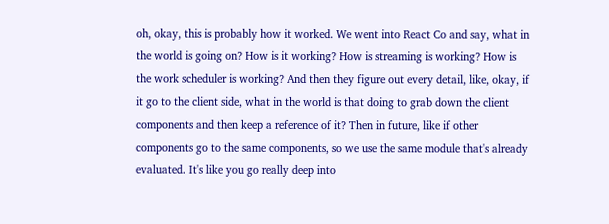oh, okay, this is probably how it worked. We went into React Co and say, what in the world is going on? How is it working? How is streaming is working? How is the work scheduler is working? And then they figure out every detail, like, okay, if it go to the client side, what in the world is that doing to grab down the client components and then keep a reference of it? Then in future, like if other components go to the same components, so we use the same module that's already evaluated. It's like you go really deep into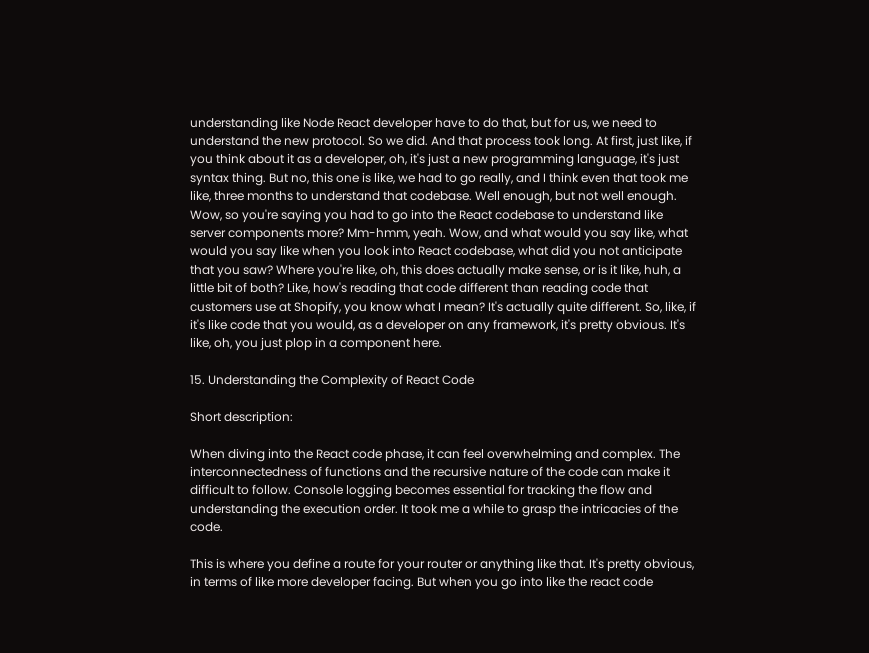understanding like Node React developer have to do that, but for us, we need to understand the new protocol. So we did. And that process took long. At first, just like, if you think about it as a developer, oh, it's just a new programming language, it's just syntax thing. But no, this one is like, we had to go really, and I think even that took me like, three months to understand that codebase. Well enough, but not well enough. Wow, so you're saying you had to go into the React codebase to understand like server components more? Mm-hmm, yeah. Wow, and what would you say like, what would you say like when you look into React codebase, what did you not anticipate that you saw? Where you're like, oh, this does actually make sense, or is it like, huh, a little bit of both? Like, how's reading that code different than reading code that customers use at Shopify, you know what I mean? It's actually quite different. So, like, if it's like code that you would, as a developer on any framework, it's pretty obvious. It's like, oh, you just plop in a component here.

15. Understanding the Complexity of React Code

Short description:

When diving into the React code phase, it can feel overwhelming and complex. The interconnectedness of functions and the recursive nature of the code can make it difficult to follow. Console logging becomes essential for tracking the flow and understanding the execution order. It took me a while to grasp the intricacies of the code.

This is where you define a route for your router or anything like that. It's pretty obvious, in terms of like more developer facing. But when you go into like the react code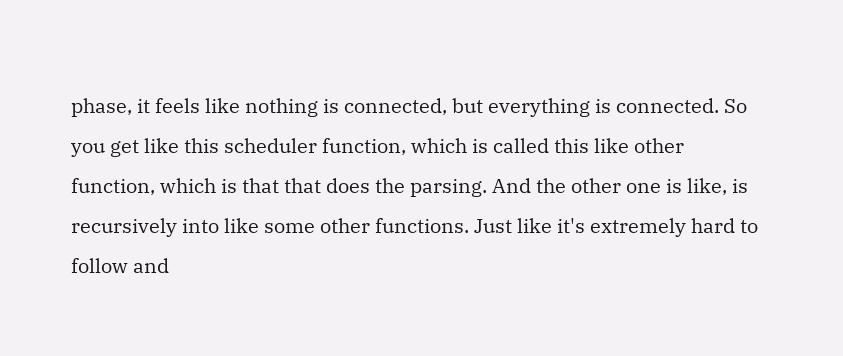phase, it feels like nothing is connected, but everything is connected. So you get like this scheduler function, which is called this like other function, which is that that does the parsing. And the other one is like, is recursively into like some other functions. Just like it's extremely hard to follow and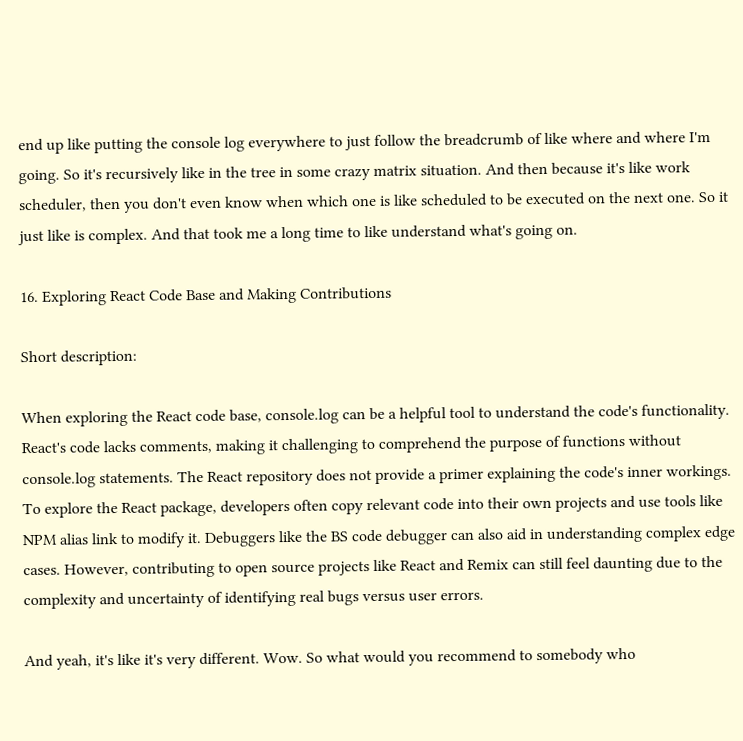end up like putting the console log everywhere to just follow the breadcrumb of like where and where I'm going. So it's recursively like in the tree in some crazy matrix situation. And then because it's like work scheduler, then you don't even know when which one is like scheduled to be executed on the next one. So it just like is complex. And that took me a long time to like understand what's going on.

16. Exploring React Code Base and Making Contributions

Short description:

When exploring the React code base, console.log can be a helpful tool to understand the code's functionality. React's code lacks comments, making it challenging to comprehend the purpose of functions without console.log statements. The React repository does not provide a primer explaining the code's inner workings. To explore the React package, developers often copy relevant code into their own projects and use tools like NPM alias link to modify it. Debuggers like the BS code debugger can also aid in understanding complex edge cases. However, contributing to open source projects like React and Remix can still feel daunting due to the complexity and uncertainty of identifying real bugs versus user errors.

And yeah, it's like it's very different. Wow. So what would you recommend to somebody who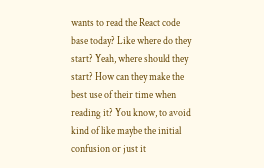wants to read the React code base today? Like where do they start? Yeah, where should they start? How can they make the best use of their time when reading it? You know, to avoid kind of like maybe the initial confusion or just it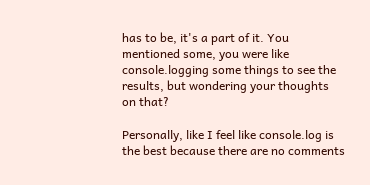has to be, it's a part of it. You mentioned some, you were like console.logging some things to see the results, but wondering your thoughts on that?

Personally, like I feel like console.log is the best because there are no comments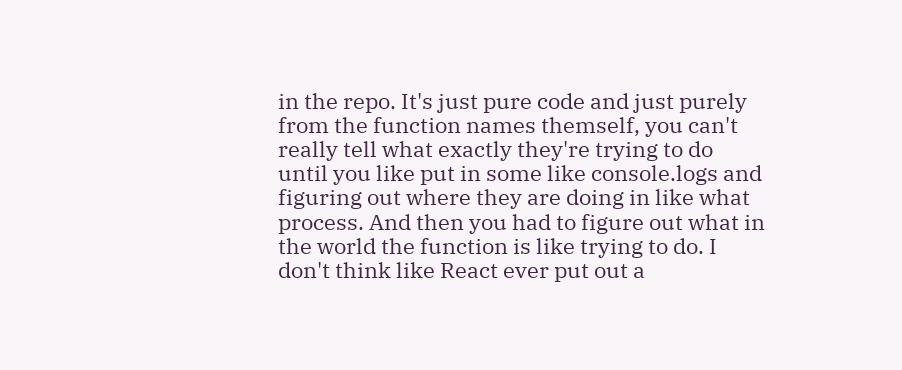in the repo. It's just pure code and just purely from the function names themself, you can't really tell what exactly they're trying to do until you like put in some like console.logs and figuring out where they are doing in like what process. And then you had to figure out what in the world the function is like trying to do. I don't think like React ever put out a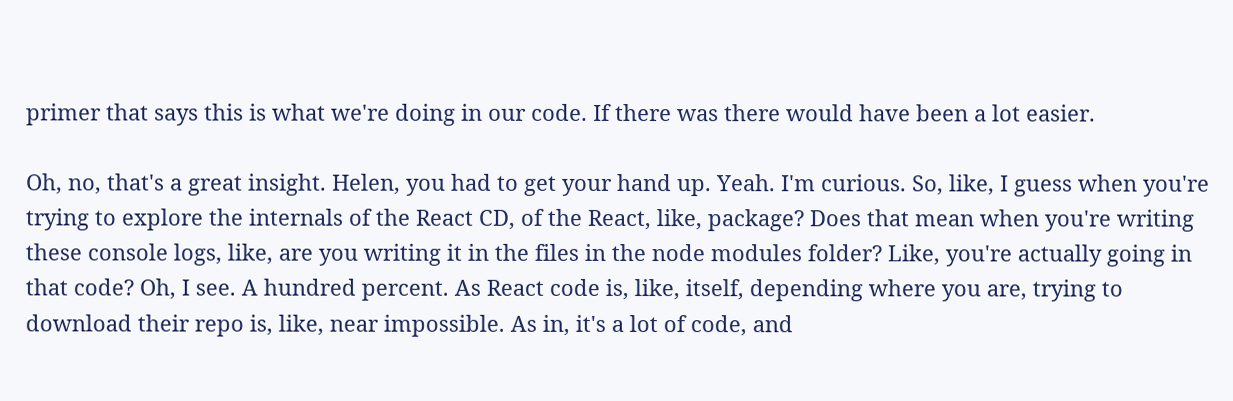primer that says this is what we're doing in our code. If there was there would have been a lot easier.

Oh, no, that's a great insight. Helen, you had to get your hand up. Yeah. I'm curious. So, like, I guess when you're trying to explore the internals of the React CD, of the React, like, package? Does that mean when you're writing these console logs, like, are you writing it in the files in the node modules folder? Like, you're actually going in that code? Oh, I see. A hundred percent. As React code is, like, itself, depending where you are, trying to download their repo is, like, near impossible. As in, it's a lot of code, and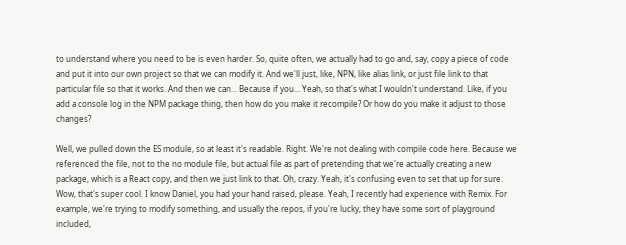to understand where you need to be is even harder. So, quite often, we actually had to go and, say, copy a piece of code and put it into our own project so that we can modify it. And we'll just, like, NPN, like alias link, or just file link to that particular file so that it works. And then we can... Because if you... Yeah, so that's what I wouldn't understand. Like, if you add a console log in the NPM package thing, then how do you make it recompile? Or how do you make it adjust to those changes?

Well, we pulled down the ES module, so at least it's readable. Right. We're not dealing with compile code here. Because we referenced the file, not to the no module file, but actual file as part of pretending that we're actually creating a new package, which is a React copy, and then we just link to that. Oh, crazy. Yeah, it's confusing even to set that up for sure. Wow, that's super cool. I know Daniel, you had your hand raised, please. Yeah, I recently had experience with Remix. For example, we're trying to modify something, and usually the repos, if you're lucky, they have some sort of playground included,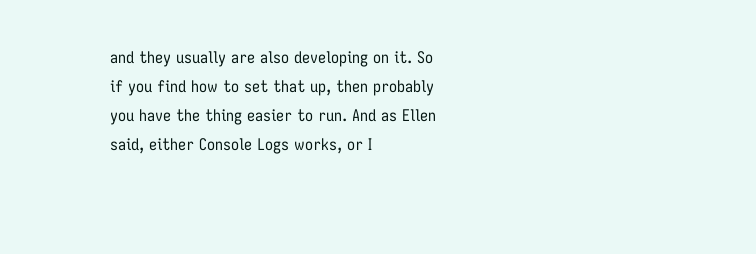and they usually are also developing on it. So if you find how to set that up, then probably you have the thing easier to run. And as Ellen said, either Console Logs works, or I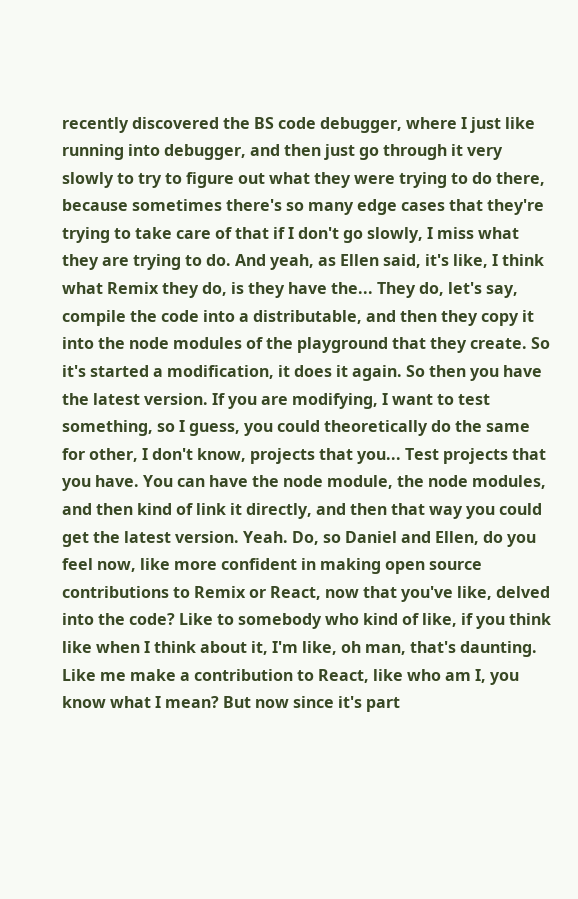recently discovered the BS code debugger, where I just like running into debugger, and then just go through it very slowly to try to figure out what they were trying to do there, because sometimes there's so many edge cases that they're trying to take care of that if I don't go slowly, I miss what they are trying to do. And yeah, as Ellen said, it's like, I think what Remix they do, is they have the... They do, let's say, compile the code into a distributable, and then they copy it into the node modules of the playground that they create. So it's started a modification, it does it again. So then you have the latest version. If you are modifying, I want to test something, so I guess, you could theoretically do the same for other, I don't know, projects that you... Test projects that you have. You can have the node module, the node modules, and then kind of link it directly, and then that way you could get the latest version. Yeah. Do, so Daniel and Ellen, do you feel now, like more confident in making open source contributions to Remix or React, now that you've like, delved into the code? Like to somebody who kind of like, if you think like when I think about it, I'm like, oh man, that's daunting. Like me make a contribution to React, like who am I, you know what I mean? But now since it's part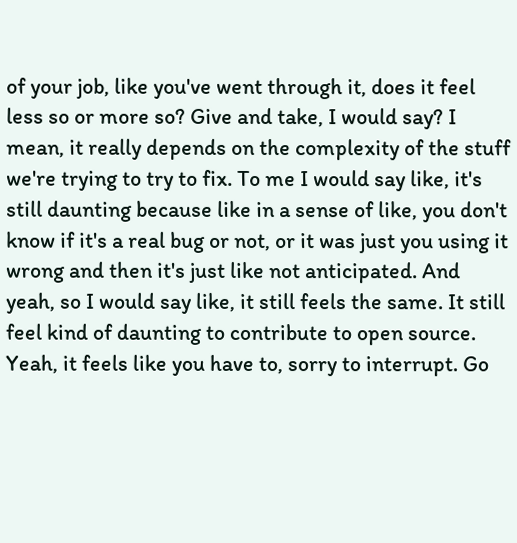of your job, like you've went through it, does it feel less so or more so? Give and take, I would say? I mean, it really depends on the complexity of the stuff we're trying to try to fix. To me I would say like, it's still daunting because like in a sense of like, you don't know if it's a real bug or not, or it was just you using it wrong and then it's just like not anticipated. And yeah, so I would say like, it still feels the same. It still feel kind of daunting to contribute to open source. Yeah, it feels like you have to, sorry to interrupt. Go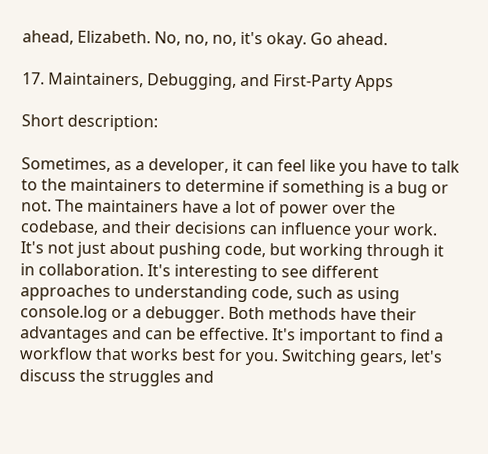ahead, Elizabeth. No, no, no, it's okay. Go ahead.

17. Maintainers, Debugging, and First-Party Apps

Short description:

Sometimes, as a developer, it can feel like you have to talk to the maintainers to determine if something is a bug or not. The maintainers have a lot of power over the codebase, and their decisions can influence your work. It's not just about pushing code, but working through it in collaboration. It's interesting to see different approaches to understanding code, such as using console.log or a debugger. Both methods have their advantages and can be effective. It's important to find a workflow that works best for you. Switching gears, let's discuss the struggles and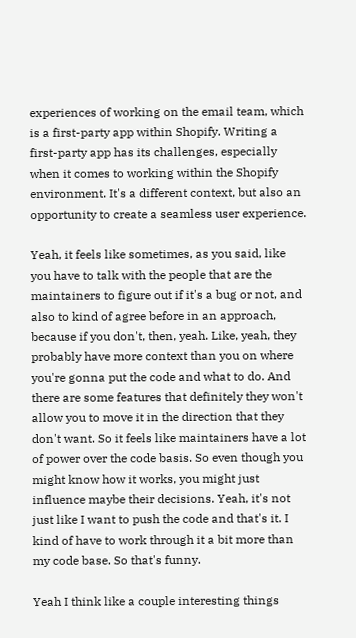experiences of working on the email team, which is a first-party app within Shopify. Writing a first-party app has its challenges, especially when it comes to working within the Shopify environment. It's a different context, but also an opportunity to create a seamless user experience.

Yeah, it feels like sometimes, as you said, like you have to talk with the people that are the maintainers to figure out if it's a bug or not, and also to kind of agree before in an approach, because if you don't, then, yeah. Like, yeah, they probably have more context than you on where you're gonna put the code and what to do. And there are some features that definitely they won't allow you to move it in the direction that they don't want. So it feels like maintainers have a lot of power over the code basis. So even though you might know how it works, you might just influence maybe their decisions. Yeah, it's not just like I want to push the code and that's it. I kind of have to work through it a bit more than my code base. So that's funny.

Yeah I think like a couple interesting things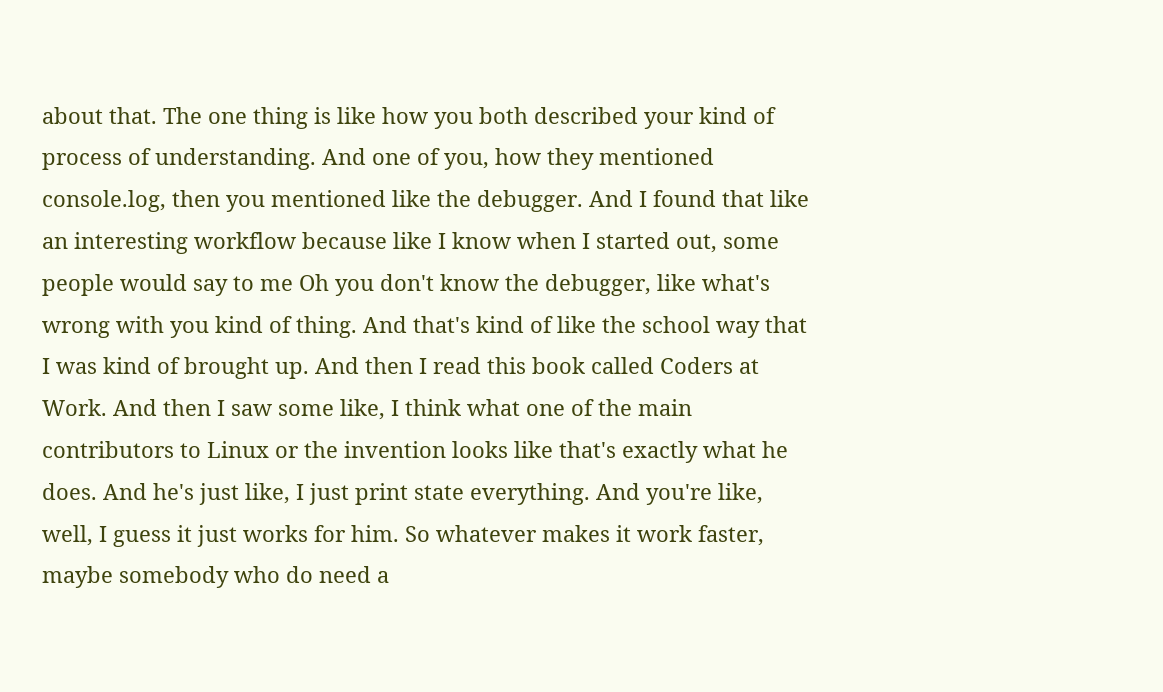about that. The one thing is like how you both described your kind of process of understanding. And one of you, how they mentioned console.log, then you mentioned like the debugger. And I found that like an interesting workflow because like I know when I started out, some people would say to me Oh you don't know the debugger, like what's wrong with you kind of thing. And that's kind of like the school way that I was kind of brought up. And then I read this book called Coders at Work. And then I saw some like, I think what one of the main contributors to Linux or the invention looks like that's exactly what he does. And he's just like, I just print state everything. And you're like, well, I guess it just works for him. So whatever makes it work faster, maybe somebody who do need a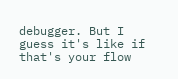debugger. But I guess it's like if that's your flow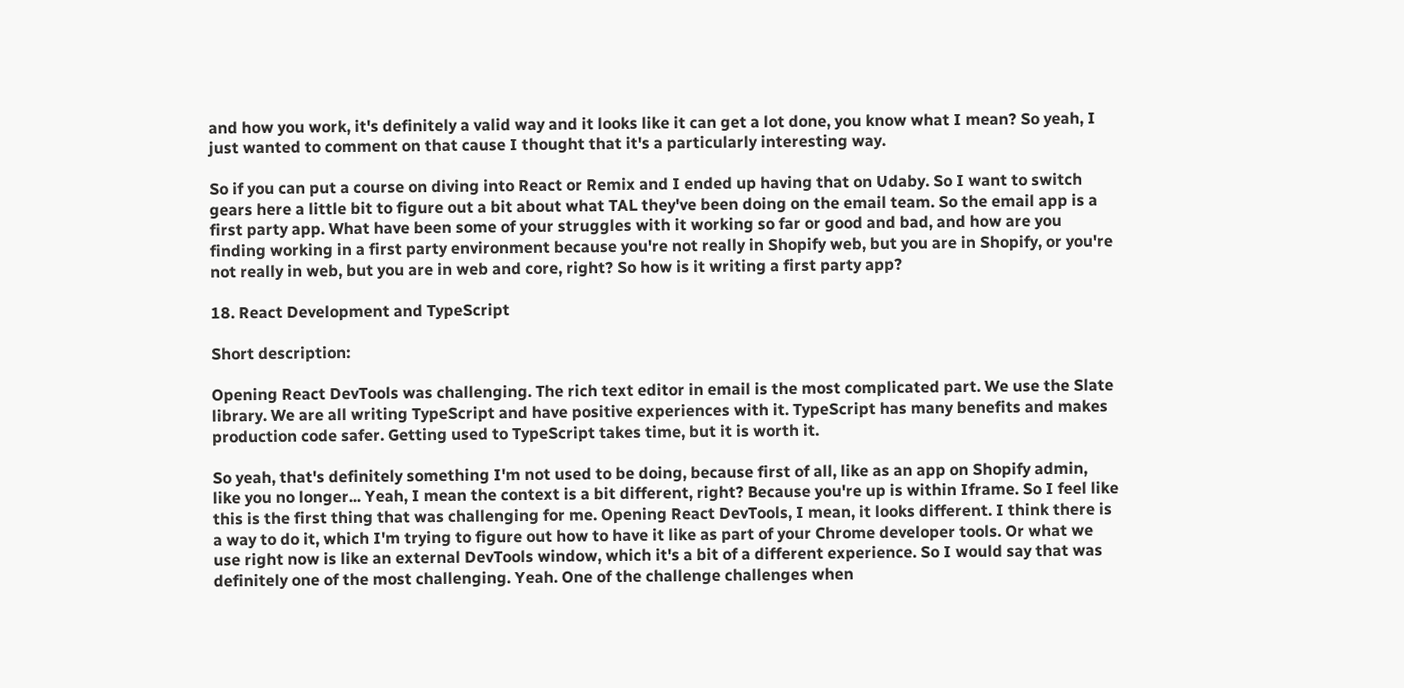and how you work, it's definitely a valid way and it looks like it can get a lot done, you know what I mean? So yeah, I just wanted to comment on that cause I thought that it's a particularly interesting way.

So if you can put a course on diving into React or Remix and I ended up having that on Udaby. So I want to switch gears here a little bit to figure out a bit about what TAL they've been doing on the email team. So the email app is a first party app. What have been some of your struggles with it working so far or good and bad, and how are you finding working in a first party environment because you're not really in Shopify web, but you are in Shopify, or you're not really in web, but you are in web and core, right? So how is it writing a first party app?

18. React Development and TypeScript

Short description:

Opening React DevTools was challenging. The rich text editor in email is the most complicated part. We use the Slate library. We are all writing TypeScript and have positive experiences with it. TypeScript has many benefits and makes production code safer. Getting used to TypeScript takes time, but it is worth it.

So yeah, that's definitely something I'm not used to be doing, because first of all, like as an app on Shopify admin, like you no longer... Yeah, I mean the context is a bit different, right? Because you're up is within Iframe. So I feel like this is the first thing that was challenging for me. Opening React DevTools, I mean, it looks different. I think there is a way to do it, which I'm trying to figure out how to have it like as part of your Chrome developer tools. Or what we use right now is like an external DevTools window, which it's a bit of a different experience. So I would say that was definitely one of the most challenging. Yeah. One of the challenge challenges when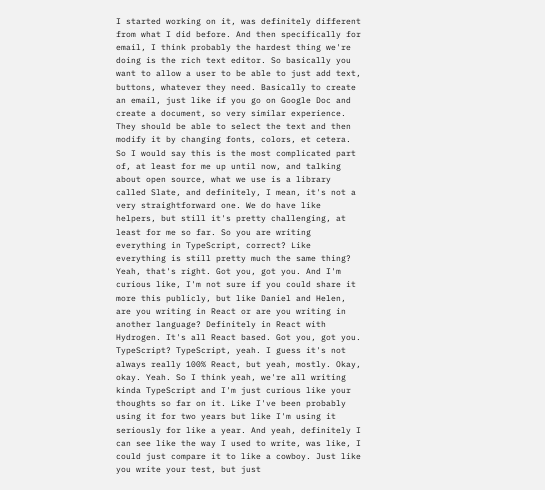I started working on it, was definitely different from what I did before. And then specifically for email, I think probably the hardest thing we're doing is the rich text editor. So basically you want to allow a user to be able to just add text, buttons, whatever they need. Basically to create an email, just like if you go on Google Doc and create a document, so very similar experience. They should be able to select the text and then modify it by changing fonts, colors, et cetera. So I would say this is the most complicated part of, at least for me up until now, and talking about open source, what we use is a library called Slate, and definitely, I mean, it's not a very straightforward one. We do have like helpers, but still it's pretty challenging, at least for me so far. So you are writing everything in TypeScript, correct? Like everything is still pretty much the same thing? Yeah, that's right. Got you, got you. And I'm curious like, I'm not sure if you could share it more this publicly, but like Daniel and Helen, are you writing in React or are you writing in another language? Definitely in React with Hydrogen. It's all React based. Got you, got you. TypeScript? TypeScript, yeah. I guess it's not always really 100% React, but yeah, mostly. Okay, okay. Yeah. So I think yeah, we're all writing kinda TypeScript and I'm just curious like your thoughts so far on it. Like I've been probably using it for two years but like I'm using it seriously for like a year. And yeah, definitely I can see like the way I used to write, was like, I could just compare it to like a cowboy. Just like you write your test, but just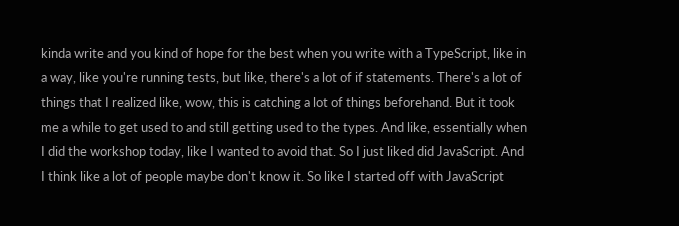kinda write and you kind of hope for the best when you write with a TypeScript, like in a way, like you're running tests, but like, there's a lot of if statements. There's a lot of things that I realized like, wow, this is catching a lot of things beforehand. But it took me a while to get used to and still getting used to the types. And like, essentially when I did the workshop today, like I wanted to avoid that. So I just liked did JavaScript. And I think like a lot of people maybe don't know it. So like I started off with JavaScript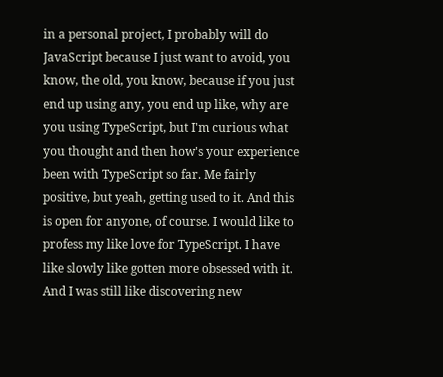in a personal project, I probably will do JavaScript because I just want to avoid, you know, the old, you know, because if you just end up using any, you end up like, why are you using TypeScript, but I'm curious what you thought and then how's your experience been with TypeScript so far. Me fairly positive, but yeah, getting used to it. And this is open for anyone, of course. I would like to profess my like love for TypeScript. I have like slowly like gotten more obsessed with it. And I was still like discovering new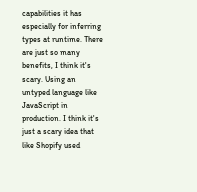capabilities it has especially for inferring types at runtime. There are just so many benefits, I think it's scary. Using an untyped language like JavaScript in production. I think it's just a scary idea that like Shopify used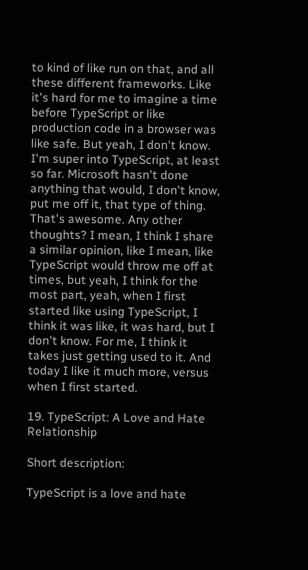to kind of like run on that, and all these different frameworks. Like it's hard for me to imagine a time before TypeScript or like production code in a browser was like safe. But yeah, I don't know. I'm super into TypeScript, at least so far. Microsoft hasn't done anything that would, I don't know, put me off it, that type of thing. That's awesome. Any other thoughts? I mean, I think I share a similar opinion, like I mean, like TypeScript would throw me off at times, but yeah, I think for the most part, yeah, when I first started like using TypeScript, I think it was like, it was hard, but I don't know. For me, I think it takes just getting used to it. And today I like it much more, versus when I first started.

19. TypeScript: A Love and Hate Relationship

Short description:

TypeScript is a love and hate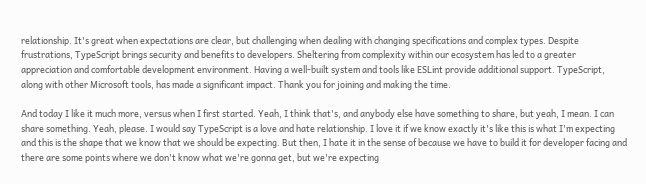relationship. It's great when expectations are clear, but challenging when dealing with changing specifications and complex types. Despite frustrations, TypeScript brings security and benefits to developers. Sheltering from complexity within our ecosystem has led to a greater appreciation and comfortable development environment. Having a well-built system and tools like ESLint provide additional support. TypeScript, along with other Microsoft tools, has made a significant impact. Thank you for joining and making the time.

And today I like it much more, versus when I first started. Yeah, I think that's, and anybody else have something to share, but yeah, I mean. I can share something. Yeah, please. I would say TypeScript is a love and hate relationship. I love it if we know exactly it's like this is what I'm expecting and this is the shape that we know that we should be expecting. But then, I hate it in the sense of because we have to build it for developer facing and there are some points where we don't know what we're gonna get, but we're expecting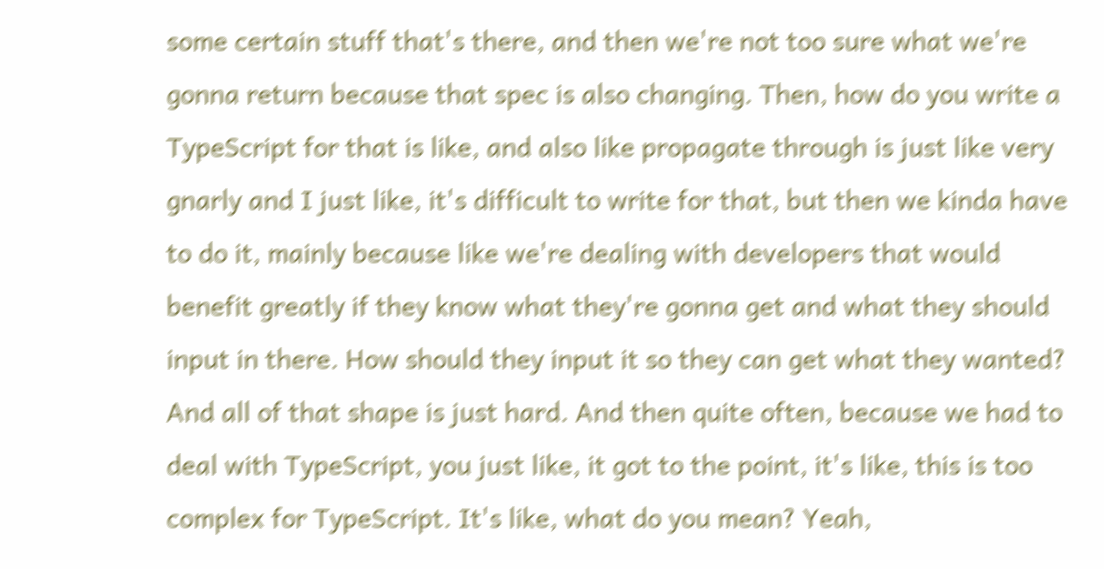some certain stuff that's there, and then we're not too sure what we're gonna return because that spec is also changing. Then, how do you write a TypeScript for that is like, and also like propagate through is just like very gnarly and I just like, it's difficult to write for that, but then we kinda have to do it, mainly because like we're dealing with developers that would benefit greatly if they know what they're gonna get and what they should input in there. How should they input it so they can get what they wanted? And all of that shape is just hard. And then quite often, because we had to deal with TypeScript, you just like, it got to the point, it's like, this is too complex for TypeScript. It's like, what do you mean? Yeah,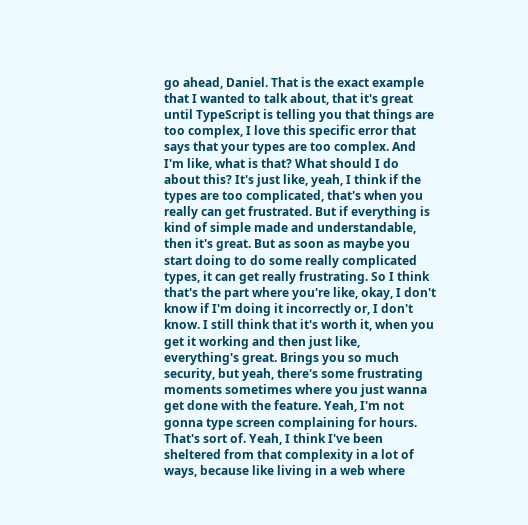go ahead, Daniel. That is the exact example that I wanted to talk about, that it's great until TypeScript is telling you that things are too complex, I love this specific error that says that your types are too complex. And I'm like, what is that? What should I do about this? It's just like, yeah, I think if the types are too complicated, that's when you really can get frustrated. But if everything is kind of simple made and understandable, then it's great. But as soon as maybe you start doing to do some really complicated types, it can get really frustrating. So I think that's the part where you're like, okay, I don't know if I'm doing it incorrectly or, I don't know. I still think that it's worth it, when you get it working and then just like, everything's great. Brings you so much security, but yeah, there's some frustrating moments sometimes where you just wanna get done with the feature. Yeah, I'm not gonna type screen complaining for hours. That's sort of. Yeah, I think I've been sheltered from that complexity in a lot of ways, because like living in a web where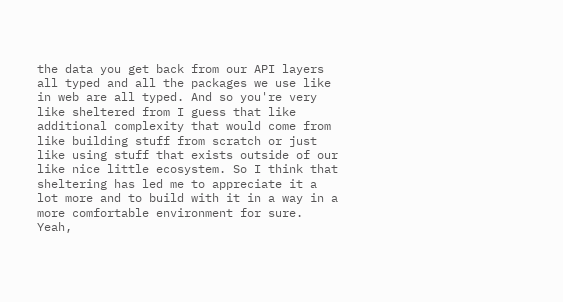the data you get back from our API layers all typed and all the packages we use like in web are all typed. And so you're very like sheltered from I guess that like additional complexity that would come from like building stuff from scratch or just like using stuff that exists outside of our like nice little ecosystem. So I think that sheltering has led me to appreciate it a lot more and to build with it in a way in a more comfortable environment for sure. Yeah,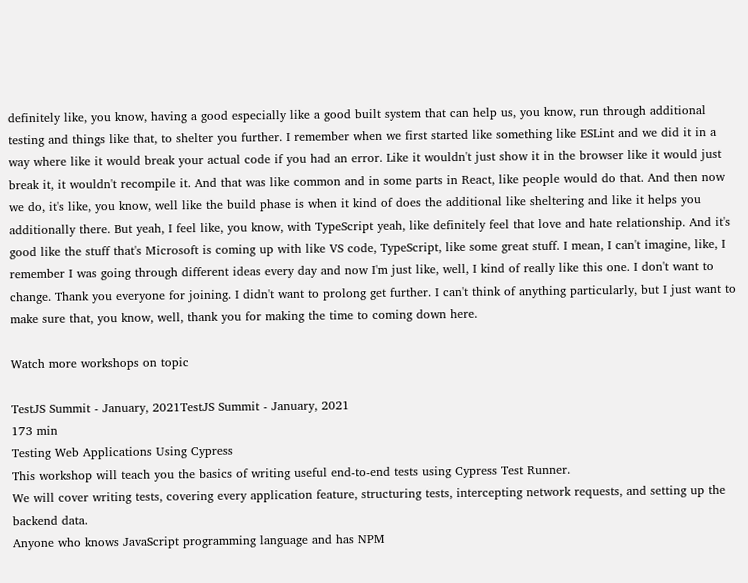definitely like, you know, having a good especially like a good built system that can help us, you know, run through additional testing and things like that, to shelter you further. I remember when we first started like something like ESLint and we did it in a way where like it would break your actual code if you had an error. Like it wouldn't just show it in the browser like it would just break it, it wouldn't recompile it. And that was like common and in some parts in React, like people would do that. And then now we do, it's like, you know, well like the build phase is when it kind of does the additional like sheltering and like it helps you additionally there. But yeah, I feel like, you know, with TypeScript yeah, like definitely feel that love and hate relationship. And it's good like the stuff that's Microsoft is coming up with like VS code, TypeScript, like some great stuff. I mean, I can't imagine, like, I remember I was going through different ideas every day and now I'm just like, well, I kind of really like this one. I don't want to change. Thank you everyone for joining. I didn't want to prolong get further. I can't think of anything particularly, but I just want to make sure that, you know, well, thank you for making the time to coming down here.

Watch more workshops on topic

TestJS Summit - January, 2021TestJS Summit - January, 2021
173 min
Testing Web Applications Using Cypress
This workshop will teach you the basics of writing useful end-to-end tests using Cypress Test Runner.
We will cover writing tests, covering every application feature, structuring tests, intercepting network requests, and setting up the backend data.
Anyone who knows JavaScript programming language and has NPM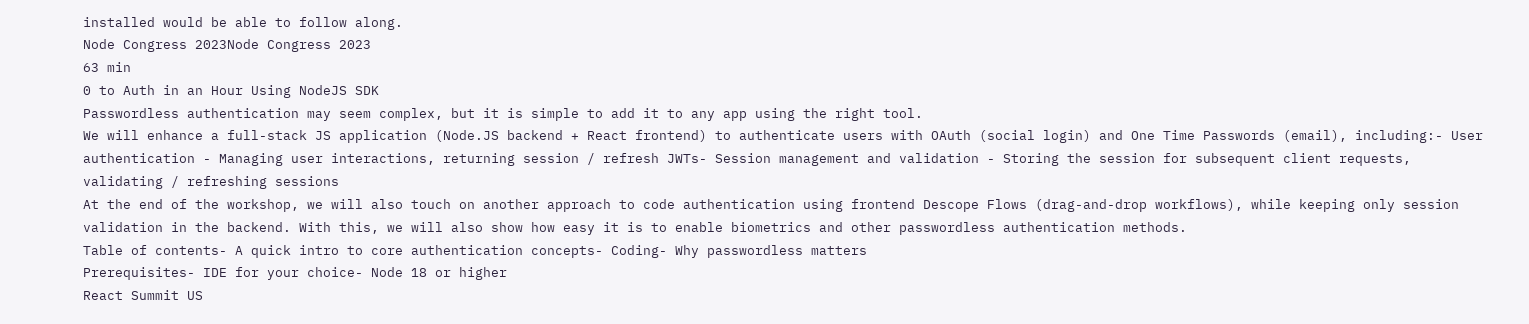installed would be able to follow along.
Node Congress 2023Node Congress 2023
63 min
0 to Auth in an Hour Using NodeJS SDK
Passwordless authentication may seem complex, but it is simple to add it to any app using the right tool.
We will enhance a full-stack JS application (Node.JS backend + React frontend) to authenticate users with OAuth (social login) and One Time Passwords (email), including:- User authentication - Managing user interactions, returning session / refresh JWTs- Session management and validation - Storing the session for subsequent client requests, validating / refreshing sessions
At the end of the workshop, we will also touch on another approach to code authentication using frontend Descope Flows (drag-and-drop workflows), while keeping only session validation in the backend. With this, we will also show how easy it is to enable biometrics and other passwordless authentication methods.
Table of contents- A quick intro to core authentication concepts- Coding- Why passwordless matters
Prerequisites- IDE for your choice- Node 18 or higher
React Summit US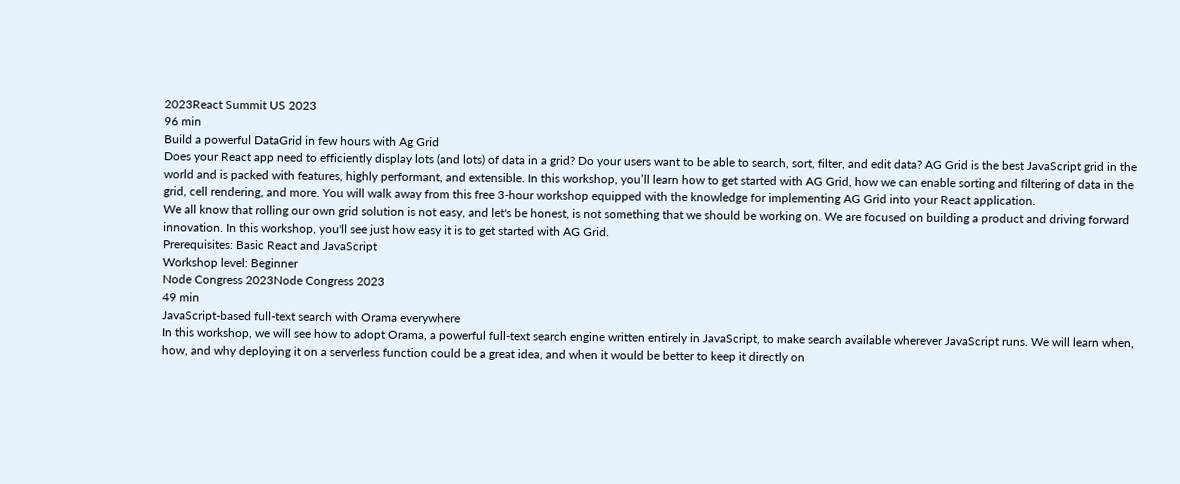2023React Summit US 2023
96 min
Build a powerful DataGrid in few hours with Ag Grid
Does your React app need to efficiently display lots (and lots) of data in a grid? Do your users want to be able to search, sort, filter, and edit data? AG Grid is the best JavaScript grid in the world and is packed with features, highly performant, and extensible. In this workshop, you’ll learn how to get started with AG Grid, how we can enable sorting and filtering of data in the grid, cell rendering, and more. You will walk away from this free 3-hour workshop equipped with the knowledge for implementing AG Grid into your React application.
We all know that rolling our own grid solution is not easy, and let's be honest, is not something that we should be working on. We are focused on building a product and driving forward innovation. In this workshop, you'll see just how easy it is to get started with AG Grid.
Prerequisites: Basic React and JavaScript
Workshop level: Beginner
Node Congress 2023Node Congress 2023
49 min
JavaScript-based full-text search with Orama everywhere
In this workshop, we will see how to adopt Orama, a powerful full-text search engine written entirely in JavaScript, to make search available wherever JavaScript runs. We will learn when, how, and why deploying it on a serverless function could be a great idea, and when it would be better to keep it directly on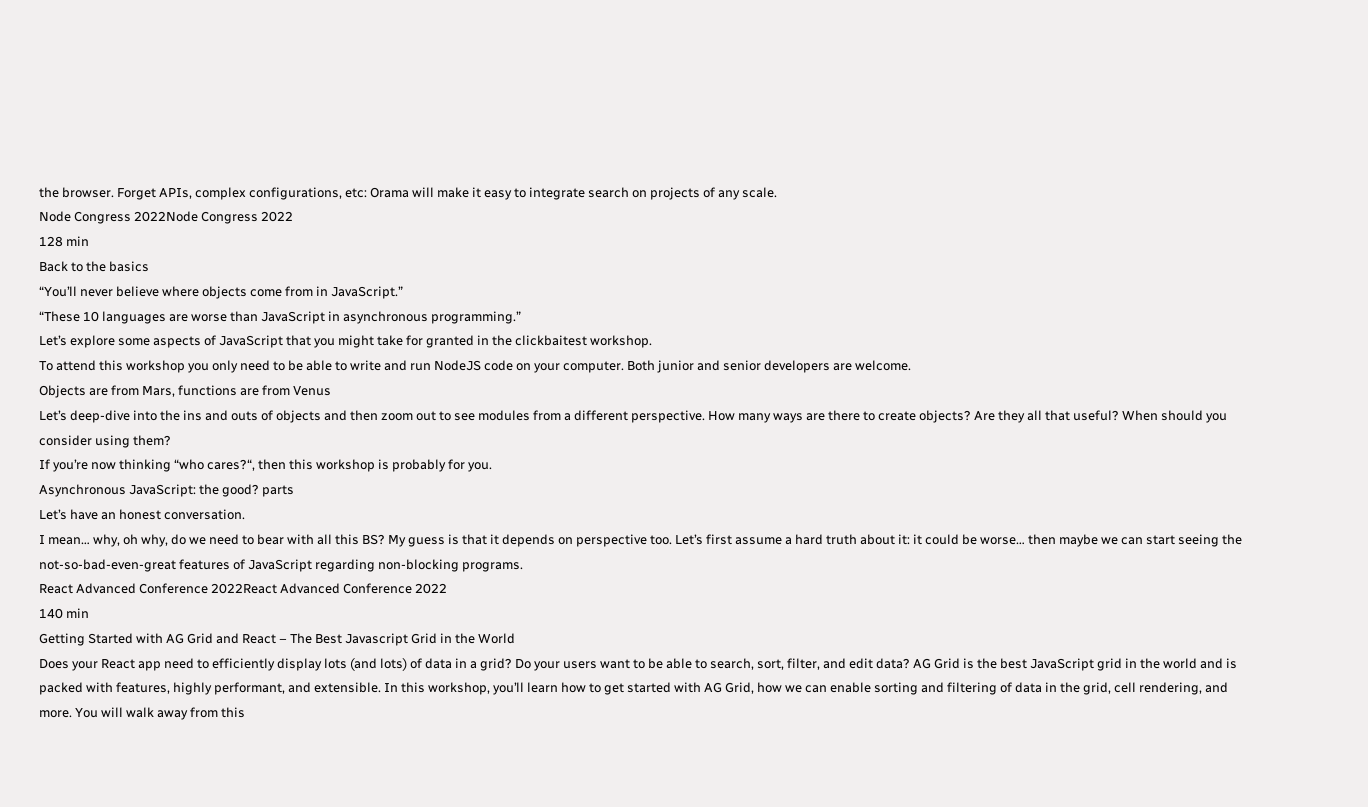the browser. Forget APIs, complex configurations, etc: Orama will make it easy to integrate search on projects of any scale.
Node Congress 2022Node Congress 2022
128 min
Back to the basics
“You’ll never believe where objects come from in JavaScript.”
“These 10 languages are worse than JavaScript in asynchronous programming.”
Let’s explore some aspects of JavaScript that you might take for granted in the clickbaitest workshop.
To attend this workshop you only need to be able to write and run NodeJS code on your computer. Both junior and senior developers are welcome.
Objects are from Mars, functions are from Venus
Let’s deep-dive into the ins and outs of objects and then zoom out to see modules from a different perspective. How many ways are there to create objects? Are they all that useful? When should you consider using them?
If you’re now thinking “who cares?“, then this workshop is probably for you.
Asynchronous JavaScript: the good? parts
Let’s have an honest conversation.
I mean… why, oh why, do we need to bear with all this BS? My guess is that it depends on perspective too. Let’s first assume a hard truth about it: it could be worse… then maybe we can start seeing the not-so-bad-even-great features of JavaScript regarding non-blocking programs.
React Advanced Conference 2022React Advanced Conference 2022
140 min
Getting Started with AG Grid and React – The Best Javascript Grid in the World
Does your React app need to efficiently display lots (and lots) of data in a grid? Do your users want to be able to search, sort, filter, and edit data? AG Grid is the best JavaScript grid in the world and is packed with features, highly performant, and extensible. In this workshop, you’ll learn how to get started with AG Grid, how we can enable sorting and filtering of data in the grid, cell rendering, and more. You will walk away from this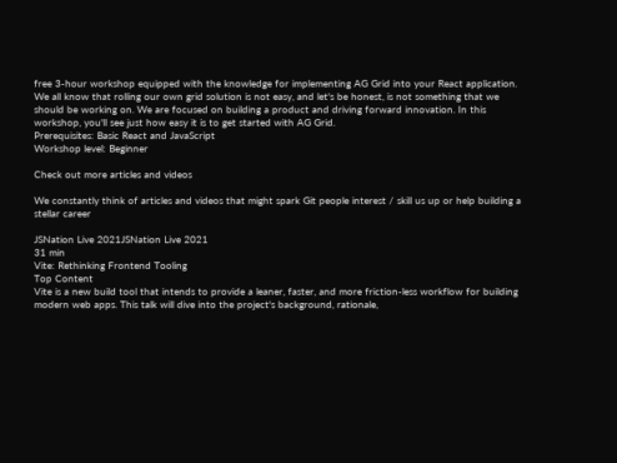free 3-hour workshop equipped with the knowledge for implementing AG Grid into your React application.
We all know that rolling our own grid solution is not easy, and let's be honest, is not something that we should be working on. We are focused on building a product and driving forward innovation. In this workshop, you'll see just how easy it is to get started with AG Grid.
Prerequisites: Basic React and JavaScript
Workshop level: Beginner

Check out more articles and videos

We constantly think of articles and videos that might spark Git people interest / skill us up or help building a stellar career

JSNation Live 2021JSNation Live 2021
31 min
Vite: Rethinking Frontend Tooling
Top Content
Vite is a new build tool that intends to provide a leaner, faster, and more friction-less workflow for building modern web apps. This talk will dive into the project's background, rationale,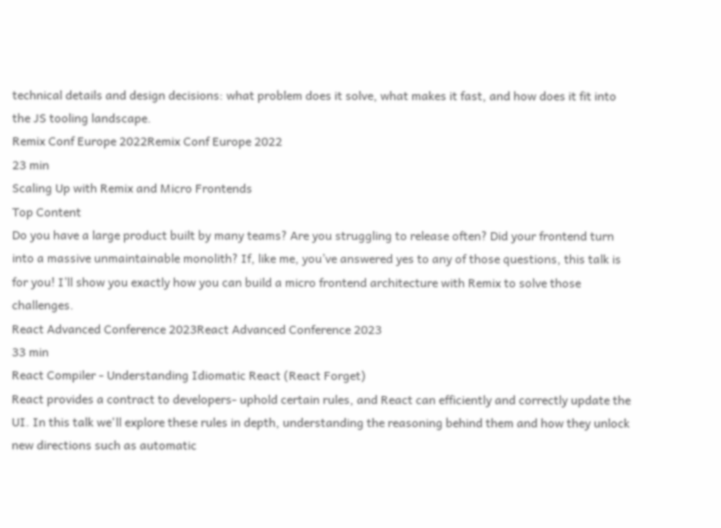technical details and design decisions: what problem does it solve, what makes it fast, and how does it fit into the JS tooling landscape.
Remix Conf Europe 2022Remix Conf Europe 2022
23 min
Scaling Up with Remix and Micro Frontends
Top Content
Do you have a large product built by many teams? Are you struggling to release often? Did your frontend turn into a massive unmaintainable monolith? If, like me, you’ve answered yes to any of those questions, this talk is for you! I’ll show you exactly how you can build a micro frontend architecture with Remix to solve those challenges.
React Advanced Conference 2023React Advanced Conference 2023
33 min
React Compiler - Understanding Idiomatic React (React Forget)
React provides a contract to developers- uphold certain rules, and React can efficiently and correctly update the UI. In this talk we'll explore these rules in depth, understanding the reasoning behind them and how they unlock new directions such as automatic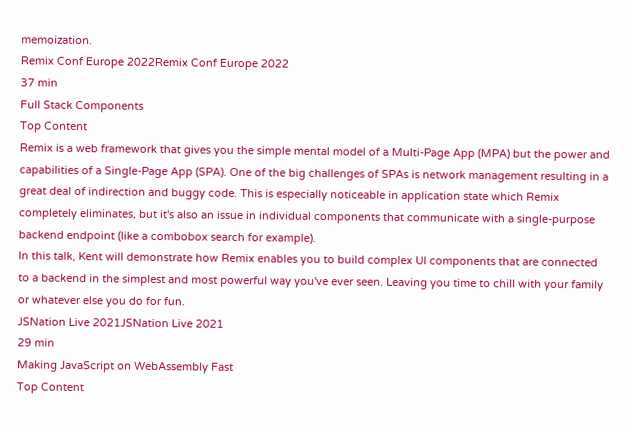memoization.
Remix Conf Europe 2022Remix Conf Europe 2022
37 min
Full Stack Components
Top Content
Remix is a web framework that gives you the simple mental model of a Multi-Page App (MPA) but the power and capabilities of a Single-Page App (SPA). One of the big challenges of SPAs is network management resulting in a great deal of indirection and buggy code. This is especially noticeable in application state which Remix completely eliminates, but it's also an issue in individual components that communicate with a single-purpose backend endpoint (like a combobox search for example).
In this talk, Kent will demonstrate how Remix enables you to build complex UI components that are connected to a backend in the simplest and most powerful way you've ever seen. Leaving you time to chill with your family or whatever else you do for fun.
JSNation Live 2021JSNation Live 2021
29 min
Making JavaScript on WebAssembly Fast
Top Content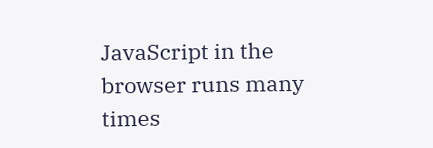JavaScript in the browser runs many times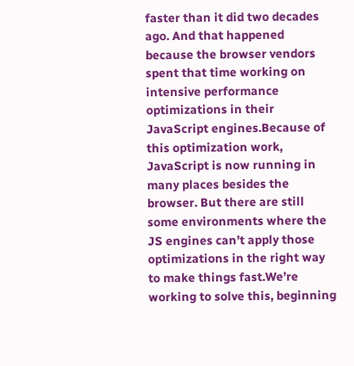faster than it did two decades ago. And that happened because the browser vendors spent that time working on intensive performance optimizations in their JavaScript engines.Because of this optimization work, JavaScript is now running in many places besides the browser. But there are still some environments where the JS engines can’t apply those optimizations in the right way to make things fast.We’re working to solve this, beginning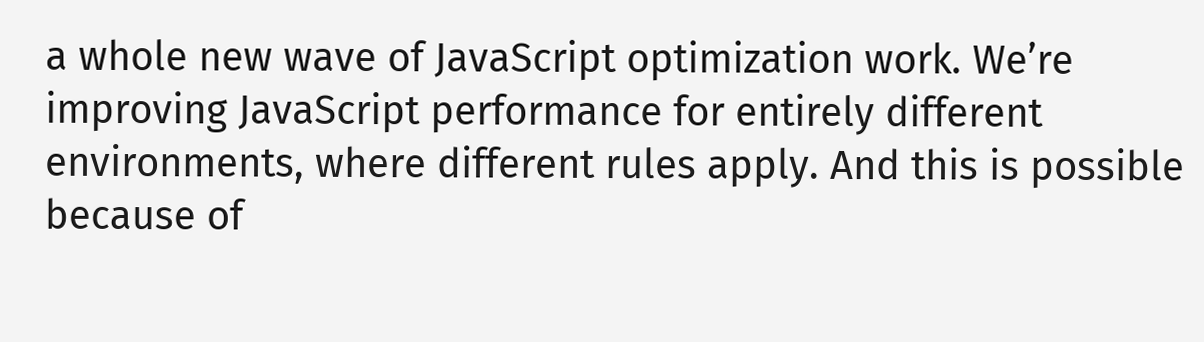a whole new wave of JavaScript optimization work. We’re improving JavaScript performance for entirely different environments, where different rules apply. And this is possible because of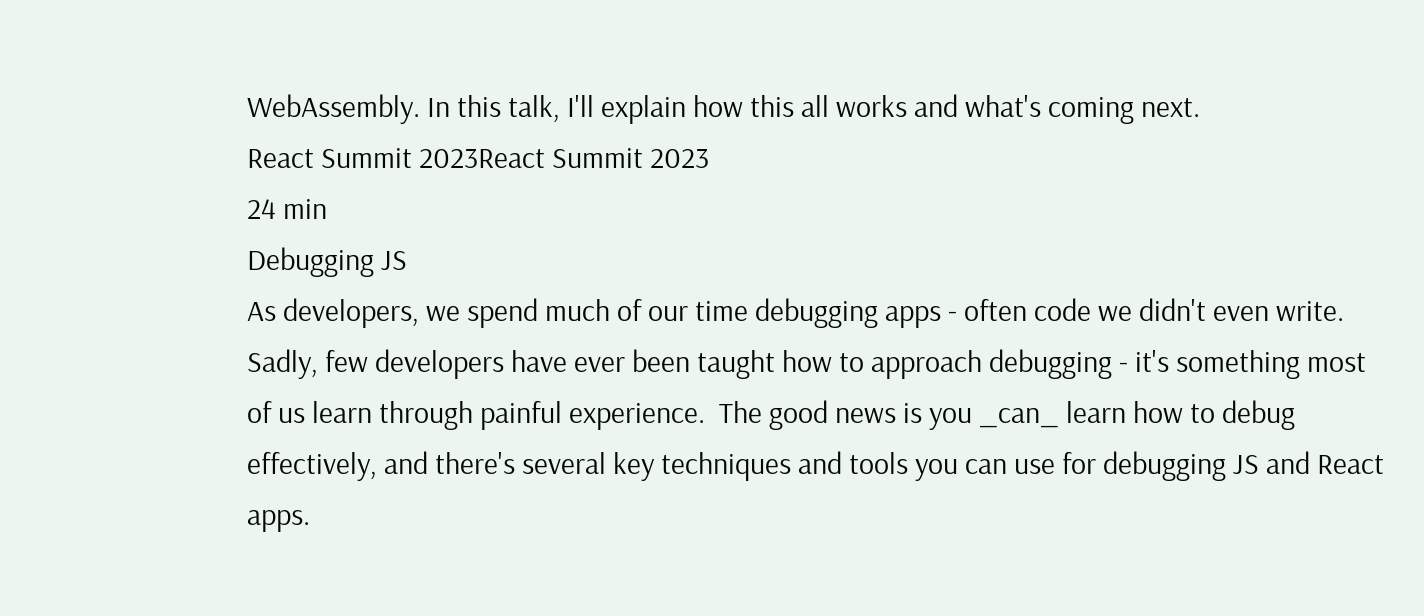WebAssembly. In this talk, I'll explain how this all works and what's coming next.
React Summit 2023React Summit 2023
24 min
Debugging JS
As developers, we spend much of our time debugging apps - often code we didn't even write. Sadly, few developers have ever been taught how to approach debugging - it's something most of us learn through painful experience.  The good news is you _can_ learn how to debug effectively, and there's several key techniques and tools you can use for debugging JS and React apps.